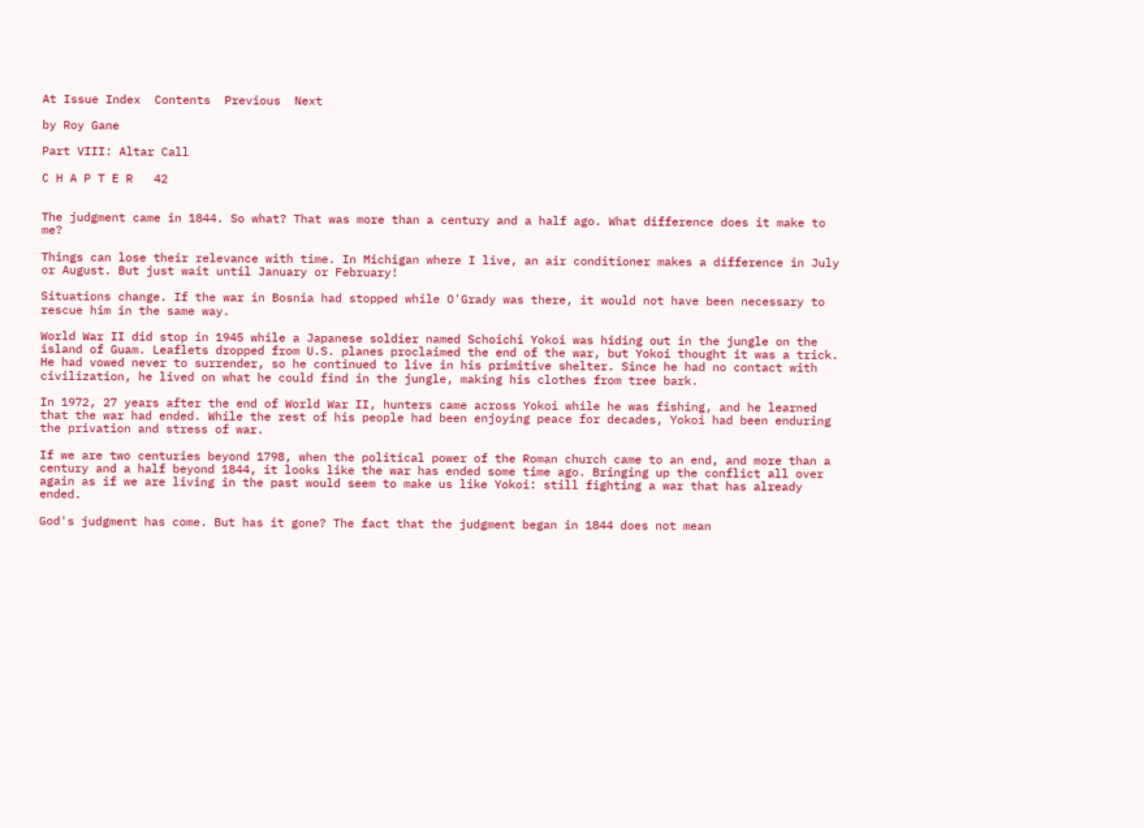At Issue Index  Contents  Previous  Next

by Roy Gane

Part VIII: Altar Call

C H A P T E R   42


The judgment came in 1844. So what? That was more than a century and a half ago. What difference does it make to me?

Things can lose their relevance with time. In Michigan where I live, an air conditioner makes a difference in July or August. But just wait until January or February!

Situations change. If the war in Bosnia had stopped while O'Grady was there, it would not have been necessary to rescue him in the same way.

World War II did stop in 1945 while a Japanese soldier named Schoichi Yokoi was hiding out in the jungle on the island of Guam. Leaflets dropped from U.S. planes proclaimed the end of the war, but Yokoi thought it was a trick. He had vowed never to surrender, so he continued to live in his primitive shelter. Since he had no contact with civilization, he lived on what he could find in the jungle, making his clothes from tree bark.

In 1972, 27 years after the end of World War II, hunters came across Yokoi while he was fishing, and he learned that the war had ended. While the rest of his people had been enjoying peace for decades, Yokoi had been enduring the privation and stress of war.

If we are two centuries beyond 1798, when the political power of the Roman church came to an end, and more than a century and a half beyond 1844, it looks like the war has ended some time ago. Bringing up the conflict all over again as if we are living in the past would seem to make us like Yokoi: still fighting a war that has already ended.

God's judgment has come. But has it gone? The fact that the judgment began in 1844 does not mean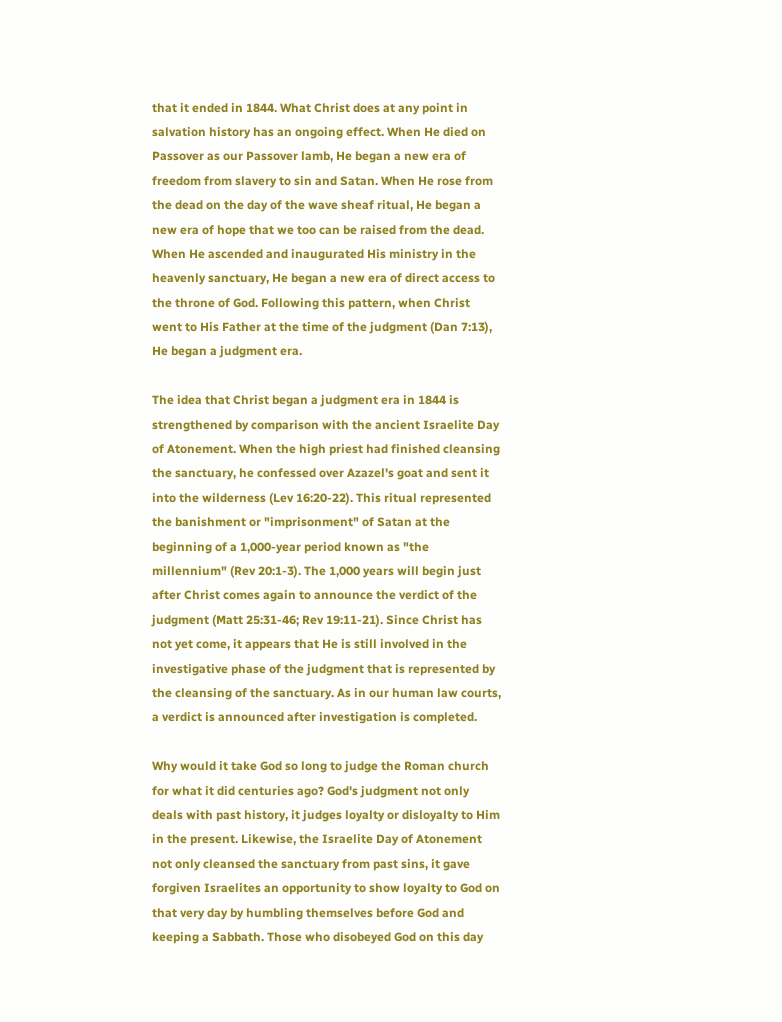that it ended in 1844. What Christ does at any point in salvation history has an ongoing effect. When He died on Passover as our Passover lamb, He began a new era of freedom from slavery to sin and Satan. When He rose from the dead on the day of the wave sheaf ritual, He began a new era of hope that we too can be raised from the dead. When He ascended and inaugurated His ministry in the heavenly sanctuary, He began a new era of direct access to the throne of God. Following this pattern, when Christ went to His Father at the time of the judgment (Dan 7:13), He began a judgment era.

The idea that Christ began a judgment era in 1844 is strengthened by comparison with the ancient Israelite Day of Atonement. When the high priest had finished cleansing the sanctuary, he confessed over Azazel's goat and sent it into the wilderness (Lev 16:20-22). This ritual represented the banishment or "imprisonment" of Satan at the beginning of a 1,000-year period known as "the millennium" (Rev 20:1-3). The 1,000 years will begin just after Christ comes again to announce the verdict of the judgment (Matt 25:31-46; Rev 19:11-21). Since Christ has not yet come, it appears that He is still involved in the investigative phase of the judgment that is represented by the cleansing of the sanctuary. As in our human law courts, a verdict is announced after investigation is completed.

Why would it take God so long to judge the Roman church for what it did centuries ago? God's judgment not only deals with past history, it judges loyalty or disloyalty to Him in the present. Likewise, the Israelite Day of Atonement not only cleansed the sanctuary from past sins, it gave forgiven Israelites an opportunity to show loyalty to God on that very day by humbling themselves before God and keeping a Sabbath. Those who disobeyed God on this day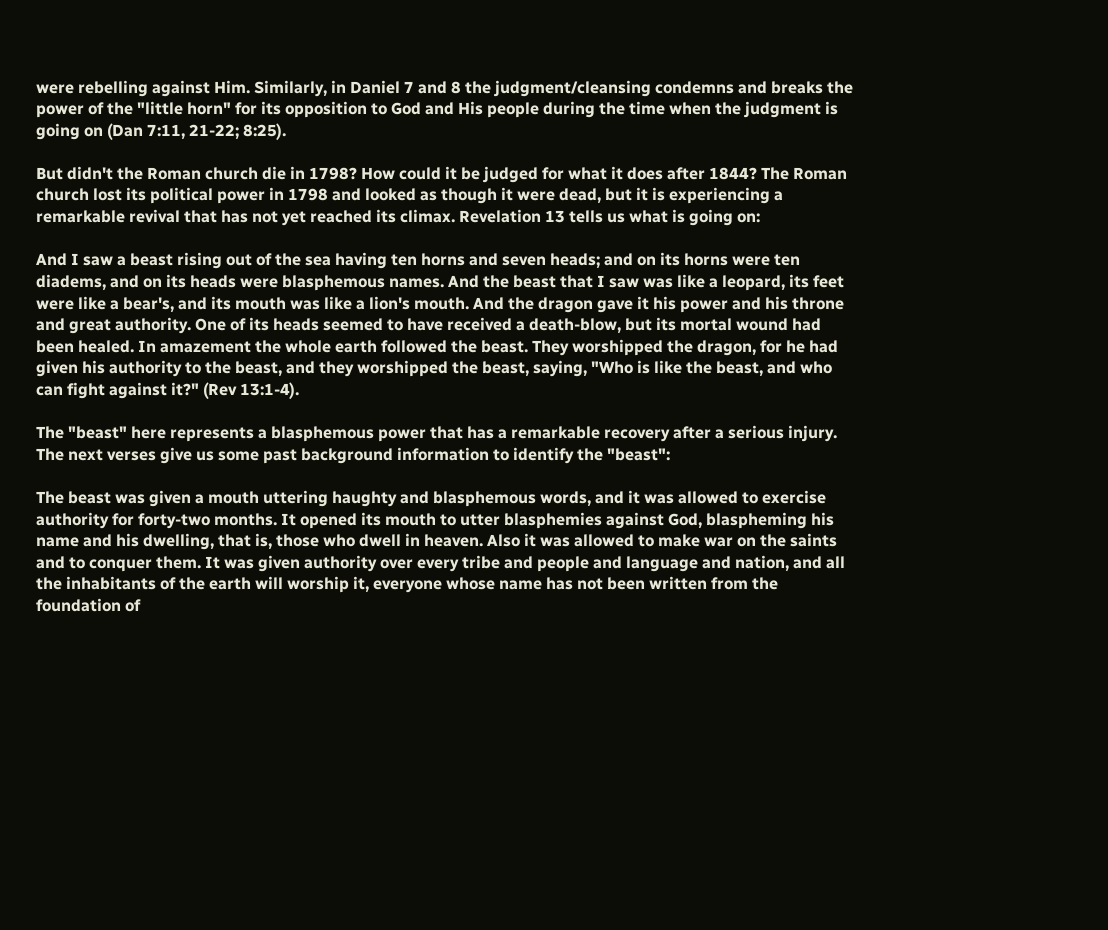were rebelling against Him. Similarly, in Daniel 7 and 8 the judgment/cleansing condemns and breaks the power of the "little horn" for its opposition to God and His people during the time when the judgment is going on (Dan 7:11, 21-22; 8:25).

But didn't the Roman church die in 1798? How could it be judged for what it does after 1844? The Roman church lost its political power in 1798 and looked as though it were dead, but it is experiencing a remarkable revival that has not yet reached its climax. Revelation 13 tells us what is going on:

And I saw a beast rising out of the sea having ten horns and seven heads; and on its horns were ten diadems, and on its heads were blasphemous names. And the beast that I saw was like a leopard, its feet were like a bear's, and its mouth was like a lion's mouth. And the dragon gave it his power and his throne and great authority. One of its heads seemed to have received a death-blow, but its mortal wound had been healed. In amazement the whole earth followed the beast. They worshipped the dragon, for he had given his authority to the beast, and they worshipped the beast, saying, "Who is like the beast, and who can fight against it?" (Rev 13:1-4).

The "beast" here represents a blasphemous power that has a remarkable recovery after a serious injury. The next verses give us some past background information to identify the "beast":

The beast was given a mouth uttering haughty and blasphemous words, and it was allowed to exercise authority for forty-two months. It opened its mouth to utter blasphemies against God, blaspheming his name and his dwelling, that is, those who dwell in heaven. Also it was allowed to make war on the saints and to conquer them. It was given authority over every tribe and people and language and nation, and all the inhabitants of the earth will worship it, everyone whose name has not been written from the foundation of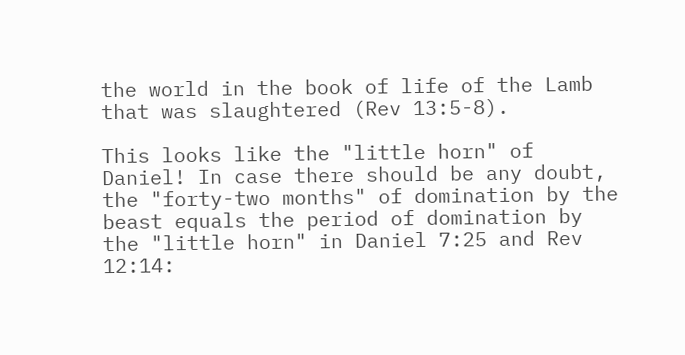the world in the book of life of the Lamb that was slaughtered (Rev 13:5-8).

This looks like the "little horn" of Daniel! In case there should be any doubt, the "forty-two months" of domination by the beast equals the period of domination by the "little horn" in Daniel 7:25 and Rev 12:14: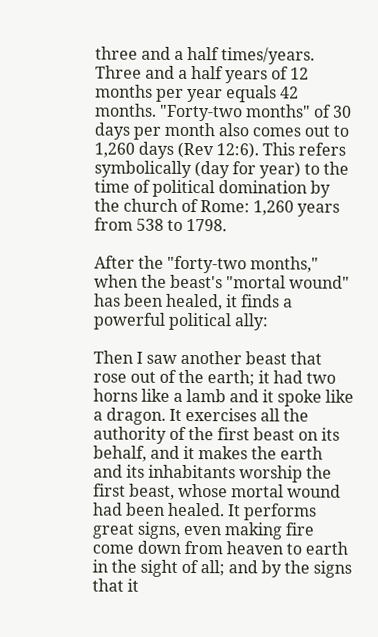three and a half times/years. Three and a half years of 12 months per year equals 42 months. "Forty-two months" of 30 days per month also comes out to 1,260 days (Rev 12:6). This refers symbolically (day for year) to the time of political domination by the church of Rome: 1,260 years from 538 to 1798.

After the "forty-two months," when the beast's "mortal wound" has been healed, it finds a powerful political ally:

Then I saw another beast that rose out of the earth; it had two horns like a lamb and it spoke like a dragon. It exercises all the authority of the first beast on its behalf, and it makes the earth and its inhabitants worship the first beast, whose mortal wound had been healed. It performs great signs, even making fire come down from heaven to earth in the sight of all; and by the signs that it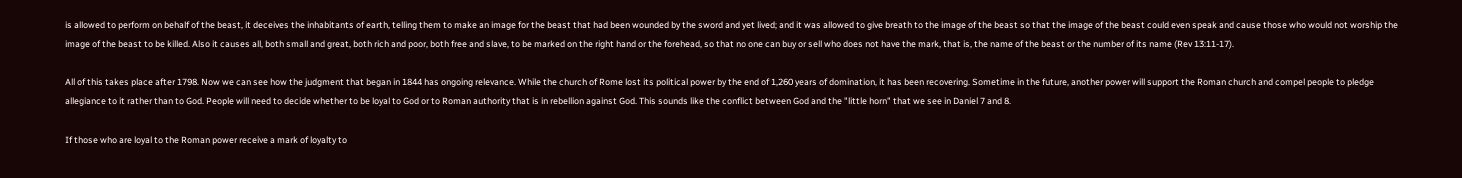is allowed to perform on behalf of the beast, it deceives the inhabitants of earth, telling them to make an image for the beast that had been wounded by the sword and yet lived; and it was allowed to give breath to the image of the beast so that the image of the beast could even speak and cause those who would not worship the image of the beast to be killed. Also it causes all, both small and great, both rich and poor, both free and slave, to be marked on the right hand or the forehead, so that no one can buy or sell who does not have the mark, that is, the name of the beast or the number of its name (Rev 13:11-17).

All of this takes place after 1798. Now we can see how the judgment that began in 1844 has ongoing relevance. While the church of Rome lost its political power by the end of 1,260 years of domination, it has been recovering. Sometime in the future, another power will support the Roman church and compel people to pledge allegiance to it rather than to God. People will need to decide whether to be loyal to God or to Roman authority that is in rebellion against God. This sounds like the conflict between God and the "little horn" that we see in Daniel 7 and 8.

If those who are loyal to the Roman power receive a mark of loyalty to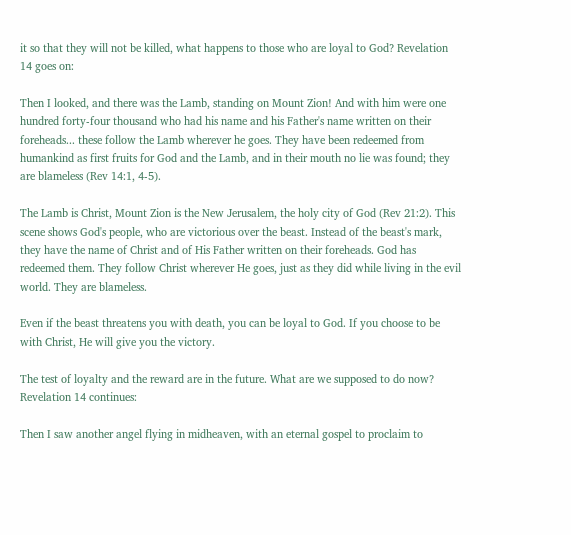it so that they will not be killed, what happens to those who are loyal to God? Revelation 14 goes on:

Then I looked, and there was the Lamb, standing on Mount Zion! And with him were one hundred forty-four thousand who had his name and his Father's name written on their foreheads... these follow the Lamb wherever he goes. They have been redeemed from humankind as first fruits for God and the Lamb, and in their mouth no lie was found; they are blameless (Rev 14:1, 4-5).

The Lamb is Christ, Mount Zion is the New Jerusalem, the holy city of God (Rev 21:2). This scene shows God's people, who are victorious over the beast. Instead of the beast's mark, they have the name of Christ and of His Father written on their foreheads. God has redeemed them. They follow Christ wherever He goes, just as they did while living in the evil world. They are blameless.

Even if the beast threatens you with death, you can be loyal to God. If you choose to be with Christ, He will give you the victory.

The test of loyalty and the reward are in the future. What are we supposed to do now? Revelation 14 continues:

Then I saw another angel flying in midheaven, with an eternal gospel to proclaim to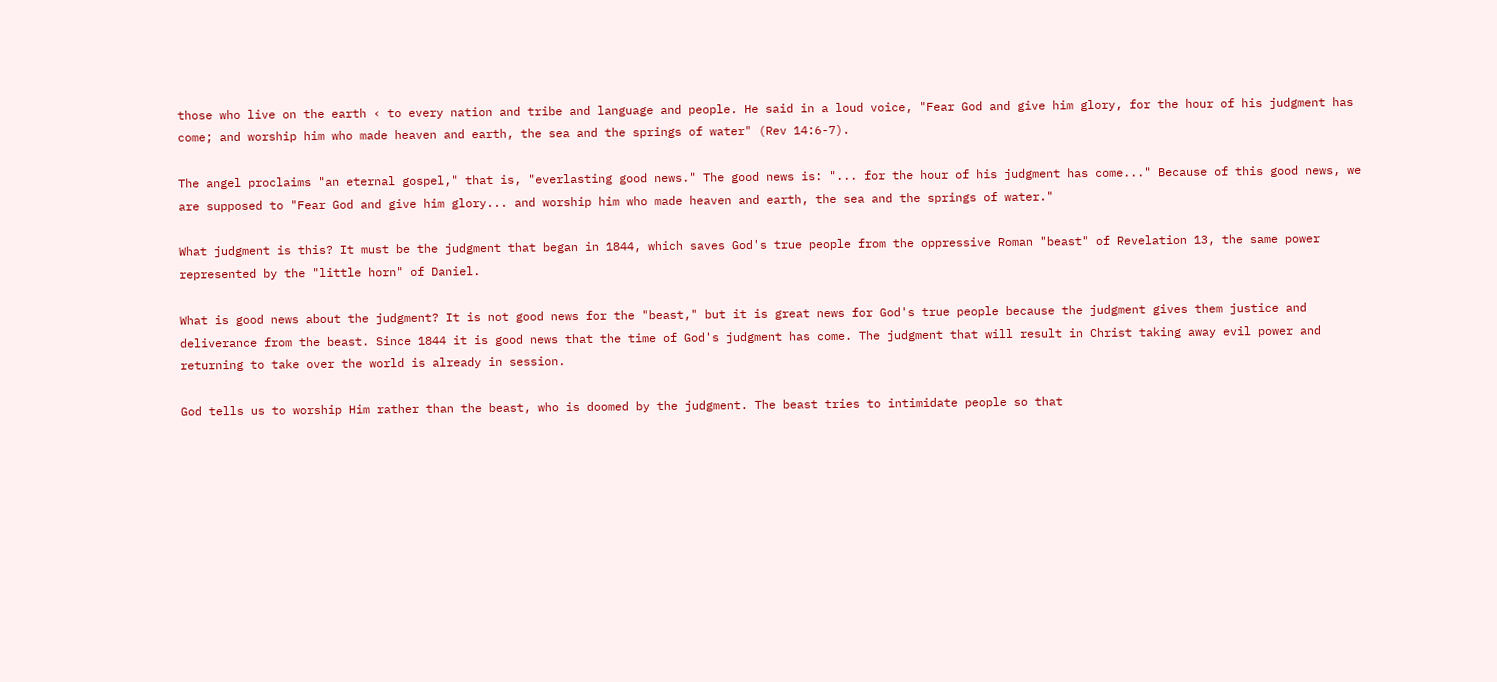those who live on the earth ‹ to every nation and tribe and language and people. He said in a loud voice, "Fear God and give him glory, for the hour of his judgment has come; and worship him who made heaven and earth, the sea and the springs of water" (Rev 14:6-7).

The angel proclaims "an eternal gospel," that is, "everlasting good news." The good news is: "... for the hour of his judgment has come..." Because of this good news, we are supposed to "Fear God and give him glory... and worship him who made heaven and earth, the sea and the springs of water."

What judgment is this? It must be the judgment that began in 1844, which saves God's true people from the oppressive Roman "beast" of Revelation 13, the same power represented by the "little horn" of Daniel.

What is good news about the judgment? It is not good news for the "beast," but it is great news for God's true people because the judgment gives them justice and deliverance from the beast. Since 1844 it is good news that the time of God's judgment has come. The judgment that will result in Christ taking away evil power and returning to take over the world is already in session.

God tells us to worship Him rather than the beast, who is doomed by the judgment. The beast tries to intimidate people so that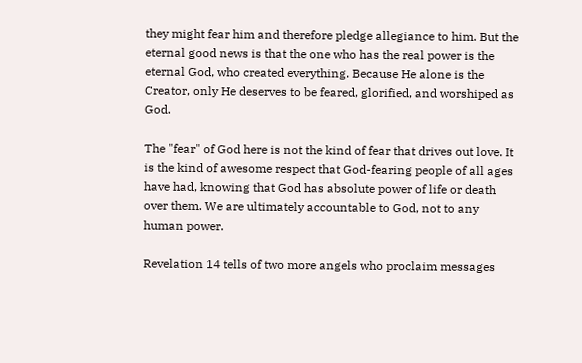they might fear him and therefore pledge allegiance to him. But the eternal good news is that the one who has the real power is the eternal God, who created everything. Because He alone is the Creator, only He deserves to be feared, glorified, and worshiped as God.

The "fear" of God here is not the kind of fear that drives out love. It is the kind of awesome respect that God-fearing people of all ages have had, knowing that God has absolute power of life or death over them. We are ultimately accountable to God, not to any human power.

Revelation 14 tells of two more angels who proclaim messages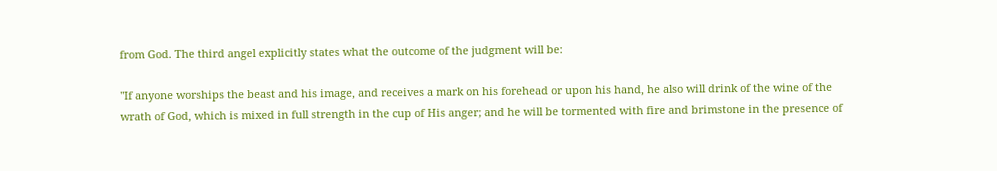from God. The third angel explicitly states what the outcome of the judgment will be:

"If anyone worships the beast and his image, and receives a mark on his forehead or upon his hand, he also will drink of the wine of the wrath of God, which is mixed in full strength in the cup of His anger; and he will be tormented with fire and brimstone in the presence of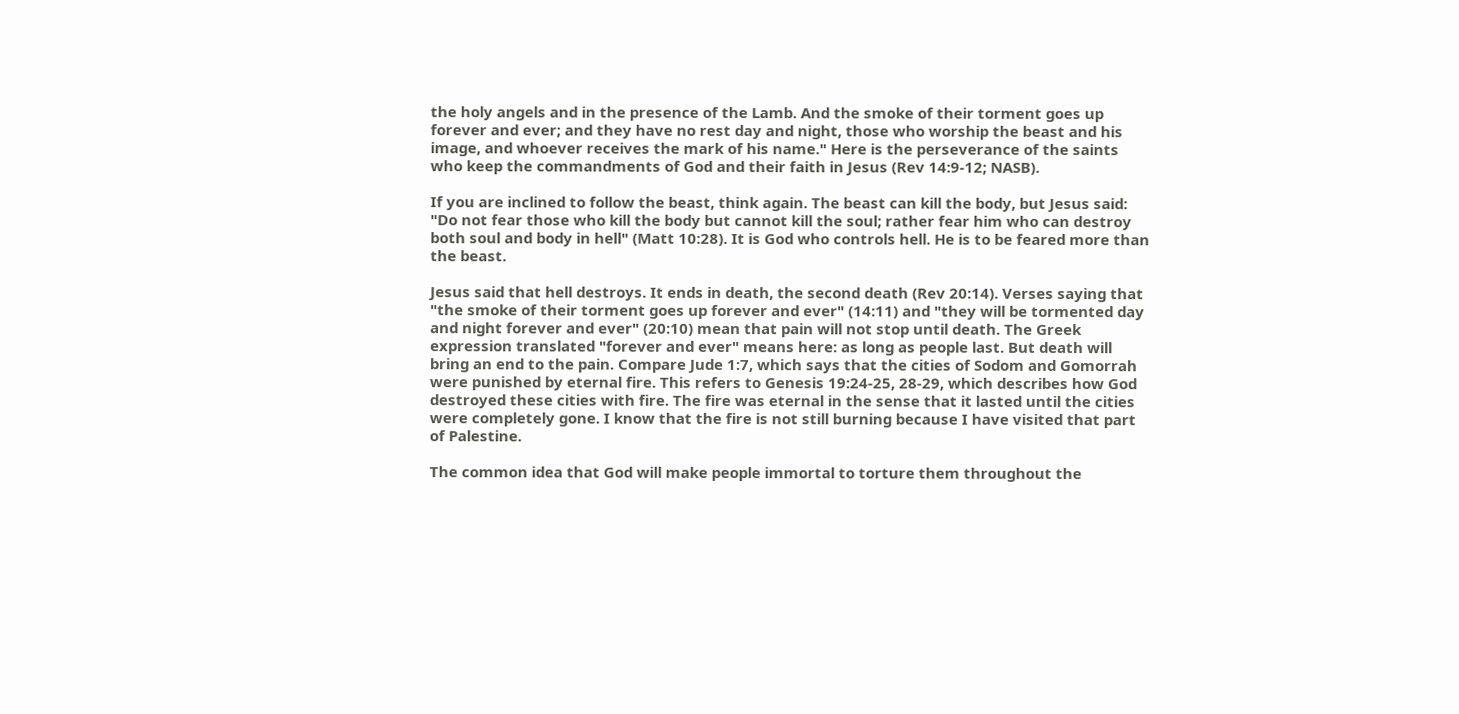the holy angels and in the presence of the Lamb. And the smoke of their torment goes up forever and ever; and they have no rest day and night, those who worship the beast and his image, and whoever receives the mark of his name." Here is the perseverance of the saints who keep the commandments of God and their faith in Jesus (Rev 14:9-12; NASB).

If you are inclined to follow the beast, think again. The beast can kill the body, but Jesus said: "Do not fear those who kill the body but cannot kill the soul; rather fear him who can destroy both soul and body in hell" (Matt 10:28). It is God who controls hell. He is to be feared more than the beast.

Jesus said that hell destroys. It ends in death, the second death (Rev 20:14). Verses saying that "the smoke of their torment goes up forever and ever" (14:11) and "they will be tormented day and night forever and ever" (20:10) mean that pain will not stop until death. The Greek expression translated "forever and ever" means here: as long as people last. But death will bring an end to the pain. Compare Jude 1:7, which says that the cities of Sodom and Gomorrah were punished by eternal fire. This refers to Genesis 19:24-25, 28-29, which describes how God destroyed these cities with fire. The fire was eternal in the sense that it lasted until the cities were completely gone. I know that the fire is not still burning because I have visited that part of Palestine.

The common idea that God will make people immortal to torture them throughout the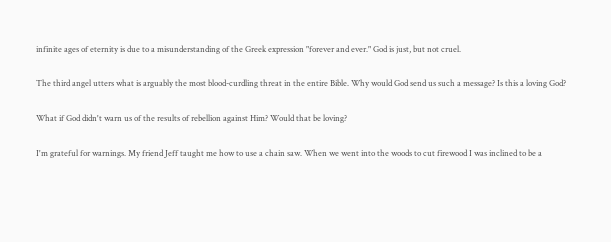infinite ages of eternity is due to a misunderstanding of the Greek expression "forever and ever." God is just, but not cruel.

The third angel utters what is arguably the most blood-curdling threat in the entire Bible. Why would God send us such a message? Is this a loving God?

What if God didn't warn us of the results of rebellion against Him? Would that be loving?

I'm grateful for warnings. My friend Jeff taught me how to use a chain saw. When we went into the woods to cut firewood I was inclined to be a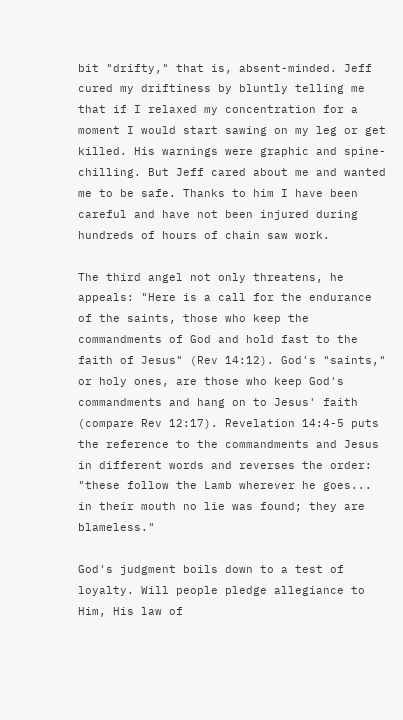bit "drifty," that is, absent-minded. Jeff cured my driftiness by bluntly telling me that if I relaxed my concentration for a moment I would start sawing on my leg or get killed. His warnings were graphic and spine-chilling. But Jeff cared about me and wanted me to be safe. Thanks to him I have been careful and have not been injured during hundreds of hours of chain saw work.

The third angel not only threatens, he appeals: "Here is a call for the endurance of the saints, those who keep the commandments of God and hold fast to the faith of Jesus" (Rev 14:12). God's "saints," or holy ones, are those who keep God's commandments and hang on to Jesus' faith (compare Rev 12:17). Revelation 14:4-5 puts the reference to the commandments and Jesus in different words and reverses the order: "these follow the Lamb wherever he goes... in their mouth no lie was found; they are blameless."

God's judgment boils down to a test of loyalty. Will people pledge allegiance to Him, His law of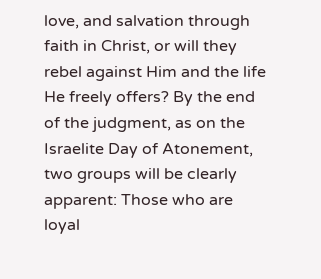love, and salvation through faith in Christ, or will they rebel against Him and the life He freely offers? By the end of the judgment, as on the Israelite Day of Atonement, two groups will be clearly apparent: Those who are loyal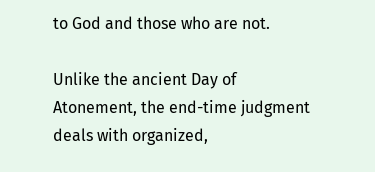to God and those who are not.

Unlike the ancient Day of Atonement, the end-time judgment deals with organized,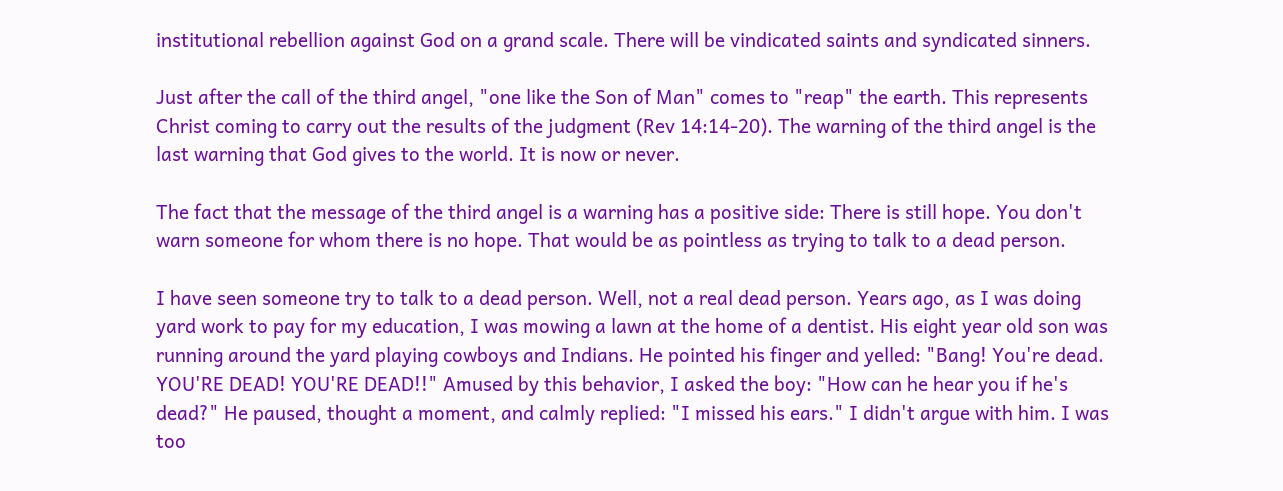institutional rebellion against God on a grand scale. There will be vindicated saints and syndicated sinners.

Just after the call of the third angel, "one like the Son of Man" comes to "reap" the earth. This represents Christ coming to carry out the results of the judgment (Rev 14:14-20). The warning of the third angel is the last warning that God gives to the world. It is now or never.

The fact that the message of the third angel is a warning has a positive side: There is still hope. You don't warn someone for whom there is no hope. That would be as pointless as trying to talk to a dead person.

I have seen someone try to talk to a dead person. Well, not a real dead person. Years ago, as I was doing yard work to pay for my education, I was mowing a lawn at the home of a dentist. His eight year old son was running around the yard playing cowboys and Indians. He pointed his finger and yelled: "Bang! You're dead. YOU'RE DEAD! YOU'RE DEAD!!" Amused by this behavior, I asked the boy: "How can he hear you if he's dead?" He paused, thought a moment, and calmly replied: "I missed his ears." I didn't argue with him. I was too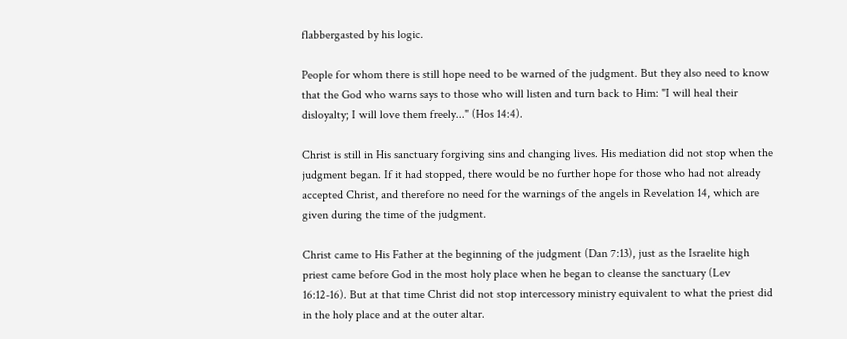flabbergasted by his logic.

People for whom there is still hope need to be warned of the judgment. But they also need to know that the God who warns says to those who will listen and turn back to Him: "I will heal their disloyalty; I will love them freely..." (Hos 14:4).

Christ is still in His sanctuary forgiving sins and changing lives. His mediation did not stop when the judgment began. If it had stopped, there would be no further hope for those who had not already accepted Christ, and therefore no need for the warnings of the angels in Revelation 14, which are given during the time of the judgment.

Christ came to His Father at the beginning of the judgment (Dan 7:13), just as the Israelite high priest came before God in the most holy place when he began to cleanse the sanctuary (Lev 16:12-16). But at that time Christ did not stop intercessory ministry equivalent to what the priest did in the holy place and at the outer altar.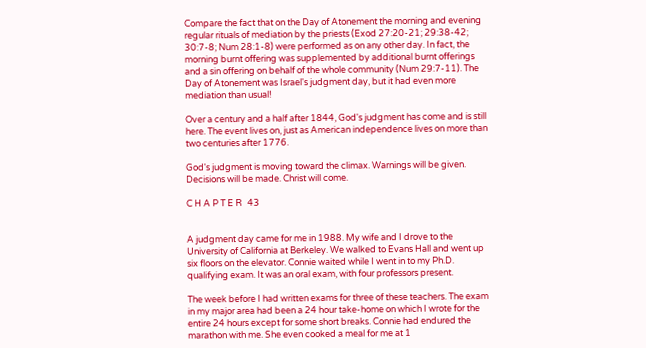Compare the fact that on the Day of Atonement the morning and evening regular rituals of mediation by the priests (Exod 27:20-21; 29:38-42; 30:7-8; Num 28:1-8) were performed as on any other day. In fact, the morning burnt offering was supplemented by additional burnt offerings and a sin offering on behalf of the whole community (Num 29:7-11). The Day of Atonement was Israel's judgment day, but it had even more mediation than usual!

Over a century and a half after 1844, God's judgment has come and is still here. The event lives on, just as American independence lives on more than two centuries after 1776.

God's judgment is moving toward the climax. Warnings will be given. Decisions will be made. Christ will come.

C H A P T E R   43


A judgment day came for me in 1988. My wife and I drove to the University of California at Berkeley. We walked to Evans Hall and went up six floors on the elevator. Connie waited while I went in to my Ph.D. qualifying exam. It was an oral exam, with four professors present.

The week before I had written exams for three of these teachers. The exam in my major area had been a 24 hour take-home on which I wrote for the entire 24 hours except for some short breaks. Connie had endured the marathon with me. She even cooked a meal for me at 1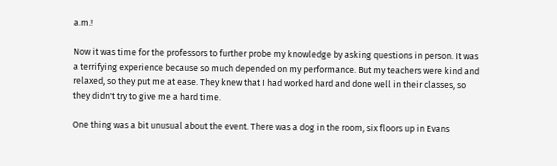a.m.!

Now it was time for the professors to further probe my knowledge by asking questions in person. It was a terrifying experience because so much depended on my performance. But my teachers were kind and relaxed, so they put me at ease. They knew that I had worked hard and done well in their classes, so they didn't try to give me a hard time.

One thing was a bit unusual about the event. There was a dog in the room, six floors up in Evans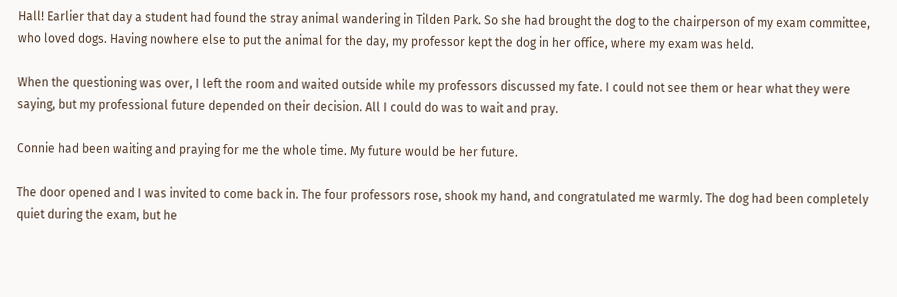Hall! Earlier that day a student had found the stray animal wandering in Tilden Park. So she had brought the dog to the chairperson of my exam committee, who loved dogs. Having nowhere else to put the animal for the day, my professor kept the dog in her office, where my exam was held.

When the questioning was over, I left the room and waited outside while my professors discussed my fate. I could not see them or hear what they were saying, but my professional future depended on their decision. All I could do was to wait and pray.

Connie had been waiting and praying for me the whole time. My future would be her future.

The door opened and I was invited to come back in. The four professors rose, shook my hand, and congratulated me warmly. The dog had been completely quiet during the exam, but he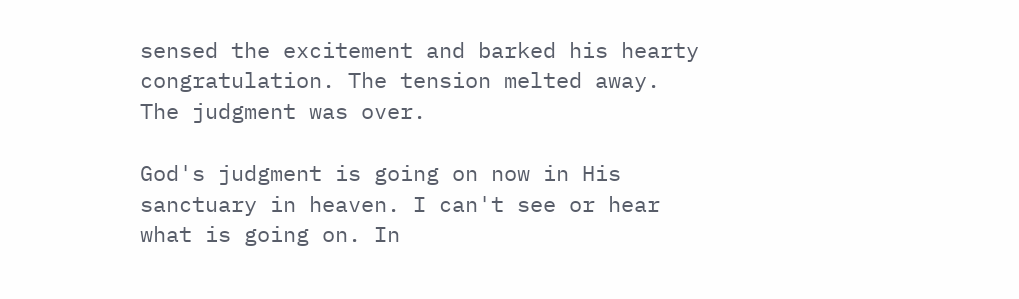sensed the excitement and barked his hearty congratulation. The tension melted away. The judgment was over.

God's judgment is going on now in His sanctuary in heaven. I can't see or hear what is going on. In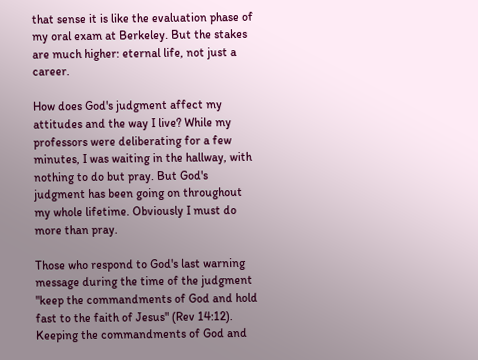that sense it is like the evaluation phase of my oral exam at Berkeley. But the stakes are much higher: eternal life, not just a career.

How does God's judgment affect my attitudes and the way I live? While my professors were deliberating for a few minutes, I was waiting in the hallway, with nothing to do but pray. But God's judgment has been going on throughout my whole lifetime. Obviously I must do more than pray.

Those who respond to God's last warning message during the time of the judgment "keep the commandments of God and hold fast to the faith of Jesus" (Rev 14:12). Keeping the commandments of God and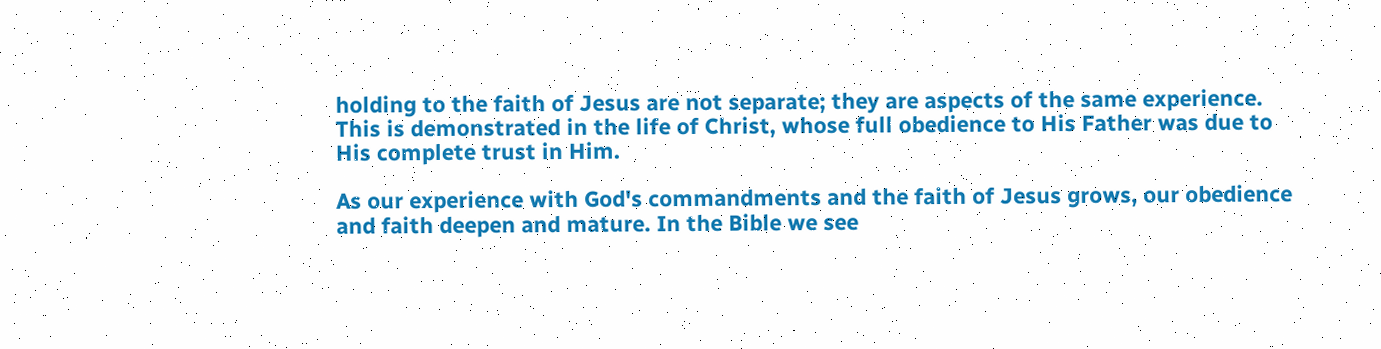holding to the faith of Jesus are not separate; they are aspects of the same experience. This is demonstrated in the life of Christ, whose full obedience to His Father was due to His complete trust in Him.

As our experience with God's commandments and the faith of Jesus grows, our obedience and faith deepen and mature. In the Bible we see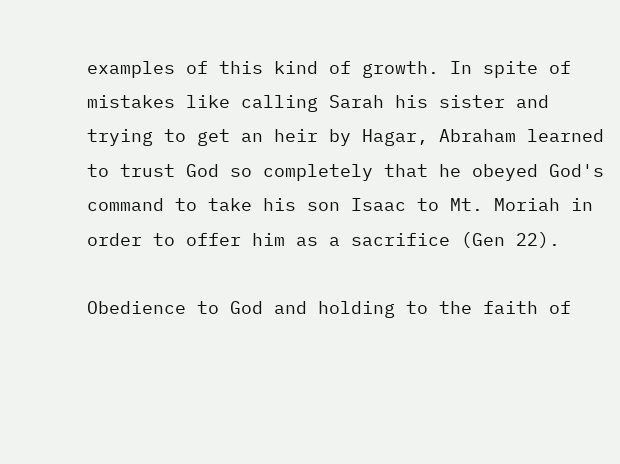examples of this kind of growth. In spite of mistakes like calling Sarah his sister and trying to get an heir by Hagar, Abraham learned to trust God so completely that he obeyed God's command to take his son Isaac to Mt. Moriah in order to offer him as a sacrifice (Gen 22).

Obedience to God and holding to the faith of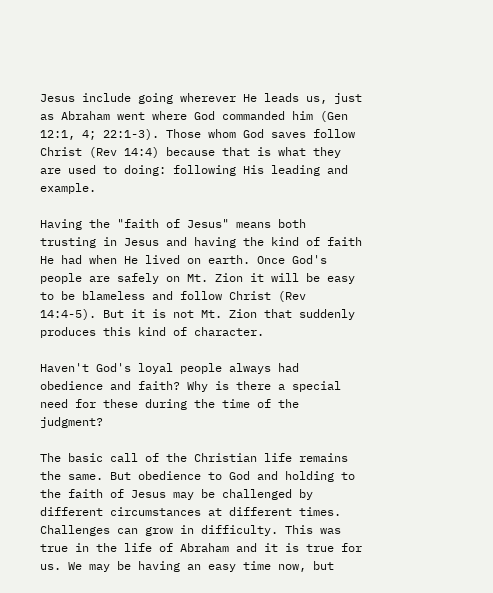Jesus include going wherever He leads us, just as Abraham went where God commanded him (Gen 12:1, 4; 22:1-3). Those whom God saves follow Christ (Rev 14:4) because that is what they are used to doing: following His leading and example.

Having the "faith of Jesus" means both trusting in Jesus and having the kind of faith He had when He lived on earth. Once God's people are safely on Mt. Zion it will be easy to be blameless and follow Christ (Rev 14:4-5). But it is not Mt. Zion that suddenly produces this kind of character.

Haven't God's loyal people always had obedience and faith? Why is there a special need for these during the time of the judgment?

The basic call of the Christian life remains the same. But obedience to God and holding to the faith of Jesus may be challenged by different circumstances at different times. Challenges can grow in difficulty. This was true in the life of Abraham and it is true for us. We may be having an easy time now, but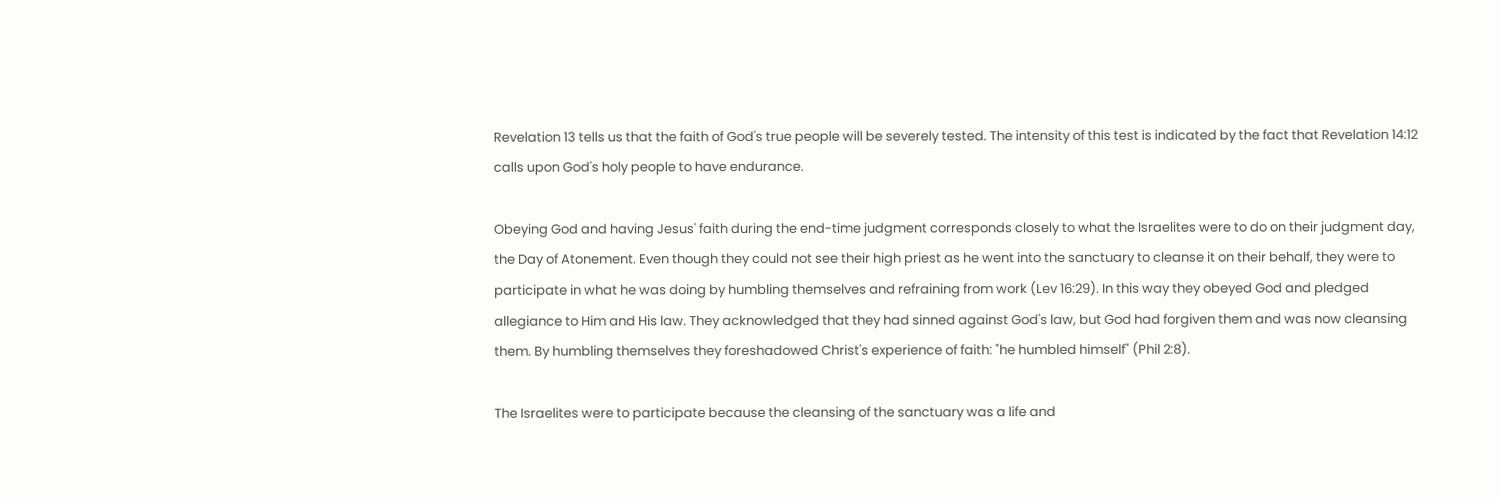Revelation 13 tells us that the faith of God's true people will be severely tested. The intensity of this test is indicated by the fact that Revelation 14:12 calls upon God's holy people to have endurance.

Obeying God and having Jesus' faith during the end-time judgment corresponds closely to what the Israelites were to do on their judgment day, the Day of Atonement. Even though they could not see their high priest as he went into the sanctuary to cleanse it on their behalf, they were to participate in what he was doing by humbling themselves and refraining from work (Lev 16:29). In this way they obeyed God and pledged allegiance to Him and His law. They acknowledged that they had sinned against God's law, but God had forgiven them and was now cleansing them. By humbling themselves they foreshadowed Christ's experience of faith: "he humbled himself" (Phil 2:8).

The Israelites were to participate because the cleansing of the sanctuary was a life and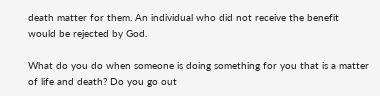death matter for them. An individual who did not receive the benefit would be rejected by God.

What do you do when someone is doing something for you that is a matter of life and death? Do you go out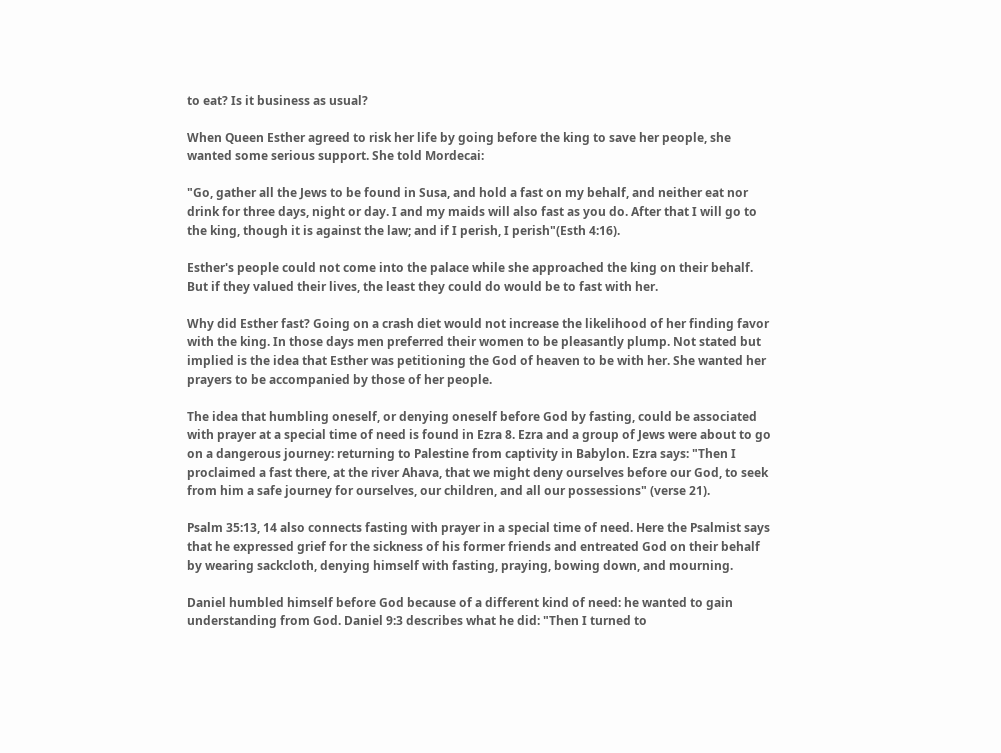to eat? Is it business as usual?

When Queen Esther agreed to risk her life by going before the king to save her people, she wanted some serious support. She told Mordecai:

"Go, gather all the Jews to be found in Susa, and hold a fast on my behalf, and neither eat nor drink for three days, night or day. I and my maids will also fast as you do. After that I will go to the king, though it is against the law; and if I perish, I perish"(Esth 4:16).

Esther's people could not come into the palace while she approached the king on their behalf. But if they valued their lives, the least they could do would be to fast with her.

Why did Esther fast? Going on a crash diet would not increase the likelihood of her finding favor with the king. In those days men preferred their women to be pleasantly plump. Not stated but implied is the idea that Esther was petitioning the God of heaven to be with her. She wanted her prayers to be accompanied by those of her people.

The idea that humbling oneself, or denying oneself before God by fasting, could be associated with prayer at a special time of need is found in Ezra 8. Ezra and a group of Jews were about to go on a dangerous journey: returning to Palestine from captivity in Babylon. Ezra says: "Then I proclaimed a fast there, at the river Ahava, that we might deny ourselves before our God, to seek from him a safe journey for ourselves, our children, and all our possessions" (verse 21).

Psalm 35:13, 14 also connects fasting with prayer in a special time of need. Here the Psalmist says that he expressed grief for the sickness of his former friends and entreated God on their behalf by wearing sackcloth, denying himself with fasting, praying, bowing down, and mourning.

Daniel humbled himself before God because of a different kind of need: he wanted to gain understanding from God. Daniel 9:3 describes what he did: "Then I turned to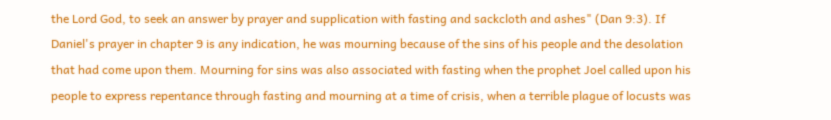the Lord God, to seek an answer by prayer and supplication with fasting and sackcloth and ashes" (Dan 9:3). If Daniel's prayer in chapter 9 is any indication, he was mourning because of the sins of his people and the desolation that had come upon them. Mourning for sins was also associated with fasting when the prophet Joel called upon his people to express repentance through fasting and mourning at a time of crisis, when a terrible plague of locusts was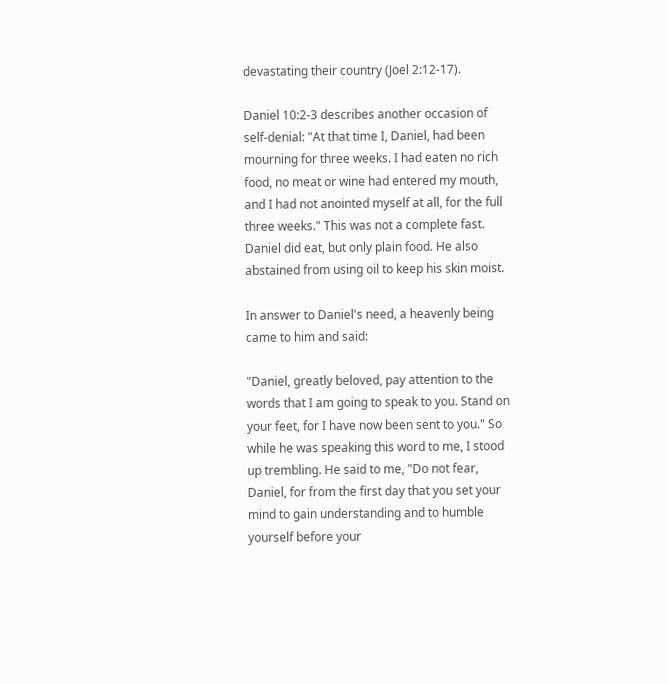devastating their country (Joel 2:12-17).

Daniel 10:2-3 describes another occasion of self-denial: "At that time I, Daniel, had been mourning for three weeks. I had eaten no rich food, no meat or wine had entered my mouth, and I had not anointed myself at all, for the full three weeks." This was not a complete fast. Daniel did eat, but only plain food. He also abstained from using oil to keep his skin moist.

In answer to Daniel's need, a heavenly being came to him and said:

"Daniel, greatly beloved, pay attention to the words that I am going to speak to you. Stand on your feet, for I have now been sent to you." So while he was speaking this word to me, I stood up trembling. He said to me, "Do not fear, Daniel, for from the first day that you set your mind to gain understanding and to humble yourself before your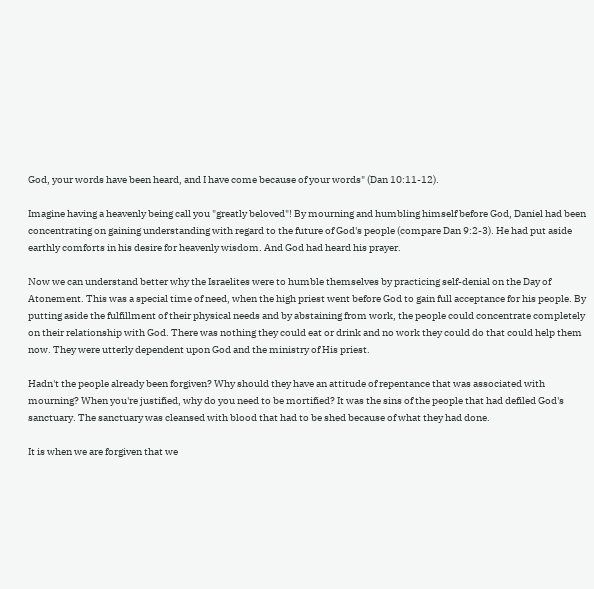God, your words have been heard, and I have come because of your words" (Dan 10:11-12).

Imagine having a heavenly being call you "greatly beloved"! By mourning and humbling himself before God, Daniel had been concentrating on gaining understanding with regard to the future of God's people (compare Dan 9:2-3). He had put aside earthly comforts in his desire for heavenly wisdom. And God had heard his prayer.

Now we can understand better why the Israelites were to humble themselves by practicing self-denial on the Day of Atonement. This was a special time of need, when the high priest went before God to gain full acceptance for his people. By putting aside the fulfillment of their physical needs and by abstaining from work, the people could concentrate completely on their relationship with God. There was nothing they could eat or drink and no work they could do that could help them now. They were utterly dependent upon God and the ministry of His priest.

Hadn't the people already been forgiven? Why should they have an attitude of repentance that was associated with mourning? When you're justified, why do you need to be mortified? It was the sins of the people that had defiled God's sanctuary. The sanctuary was cleansed with blood that had to be shed because of what they had done.

It is when we are forgiven that we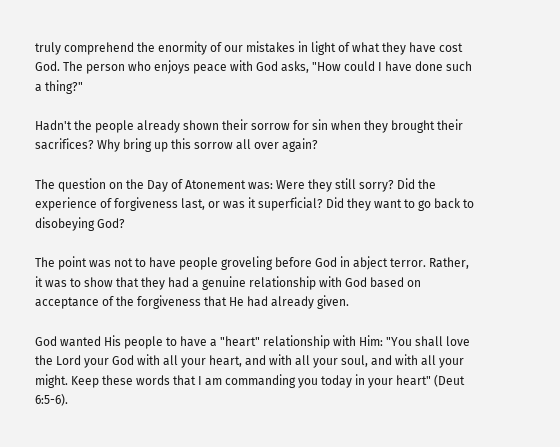truly comprehend the enormity of our mistakes in light of what they have cost God. The person who enjoys peace with God asks, "How could I have done such a thing?"

Hadn't the people already shown their sorrow for sin when they brought their sacrifices? Why bring up this sorrow all over again?

The question on the Day of Atonement was: Were they still sorry? Did the experience of forgiveness last, or was it superficial? Did they want to go back to disobeying God?

The point was not to have people groveling before God in abject terror. Rather, it was to show that they had a genuine relationship with God based on acceptance of the forgiveness that He had already given.

God wanted His people to have a "heart" relationship with Him: "You shall love the Lord your God with all your heart, and with all your soul, and with all your might. Keep these words that I am commanding you today in your heart" (Deut 6:5-6).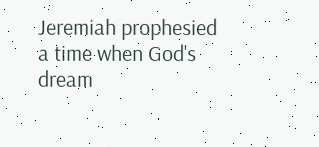Jeremiah prophesied a time when God's dream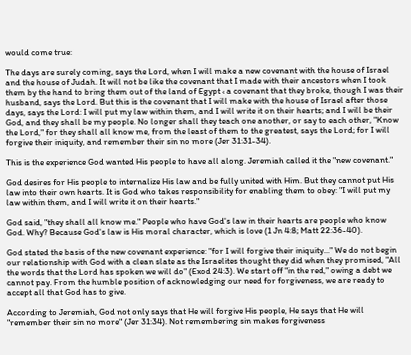would come true:

The days are surely coming, says the Lord, when I will make a new covenant with the house of Israel and the house of Judah. It will not be like the covenant that I made with their ancestors when I took them by the hand to bring them out of the land of Egypt ‹ a covenant that they broke, though I was their husband, says the Lord. But this is the covenant that I will make with the house of Israel after those days, says the Lord: I will put my law within them, and I will write it on their hearts; and I will be their God, and they shall be my people. No longer shall they teach one another, or say to each other, "Know the Lord," for they shall all know me, from the least of them to the greatest, says the Lord; for I will forgive their iniquity, and remember their sin no more (Jer 31:31-34).

This is the experience God wanted His people to have all along. Jeremiah called it the "new covenant."

God desires for His people to internalize His law and be fully united with Him. But they cannot put His law into their own hearts. It is God who takes responsibility for enabling them to obey: "I will put my law within them, and I will write it on their hearts."

God said, "they shall all know me." People who have God's law in their hearts are people who know God. Why? Because God's law is His moral character, which is love (1 Jn 4:8; Matt 22:36-40).

God stated the basis of the new covenant experience: "for I will forgive their iniquity..." We do not begin our relationship with God with a clean slate as the Israelites thought they did when they promised, "All the words that the Lord has spoken we will do" (Exod 24:3). We start off "in the red," owing a debt we cannot pay. From the humble position of acknowledging our need for forgiveness, we are ready to accept all that God has to give.

According to Jeremiah, God not only says that He will forgive His people, He says that He will "remember their sin no more" (Jer 31:34). Not remembering sin makes forgiveness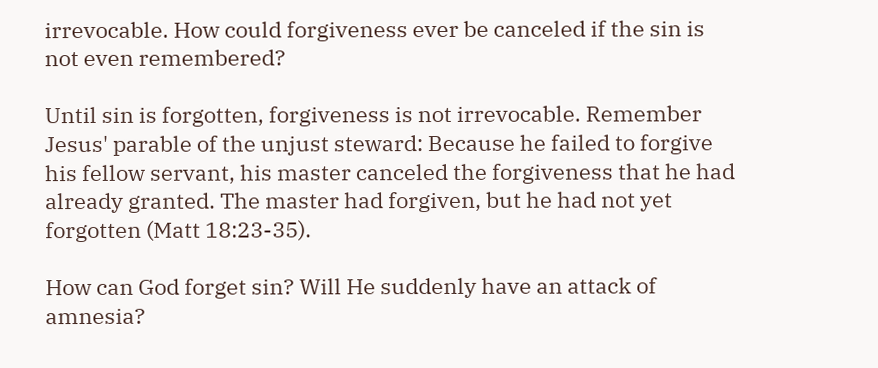irrevocable. How could forgiveness ever be canceled if the sin is not even remembered?

Until sin is forgotten, forgiveness is not irrevocable. Remember Jesus' parable of the unjust steward: Because he failed to forgive his fellow servant, his master canceled the forgiveness that he had already granted. The master had forgiven, but he had not yet forgotten (Matt 18:23-35).

How can God forget sin? Will He suddenly have an attack of amnesia?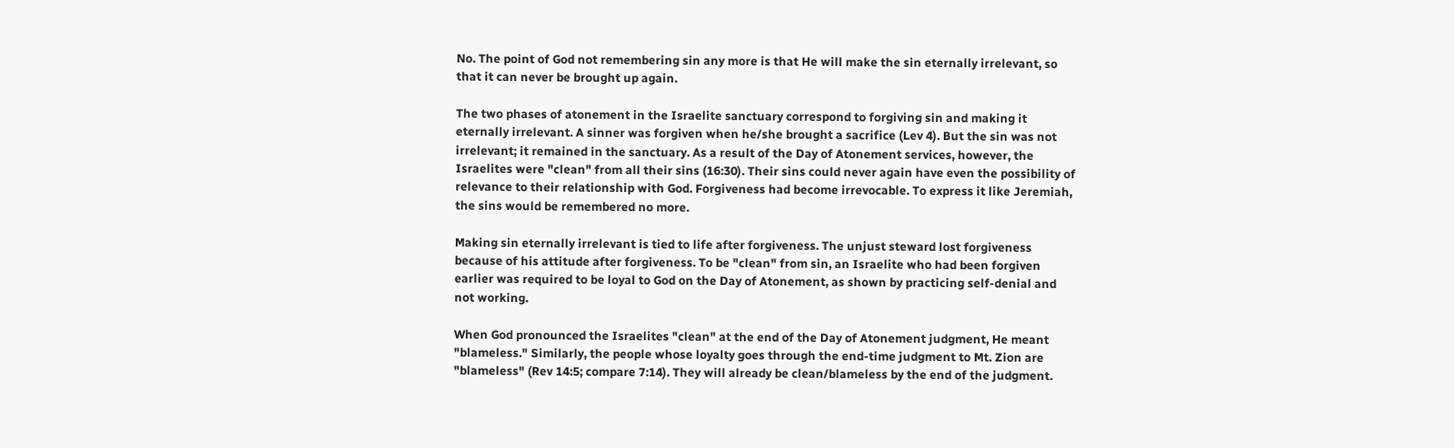No. The point of God not remembering sin any more is that He will make the sin eternally irrelevant, so that it can never be brought up again.

The two phases of atonement in the Israelite sanctuary correspond to forgiving sin and making it eternally irrelevant. A sinner was forgiven when he/she brought a sacrifice (Lev 4). But the sin was not irrelevant; it remained in the sanctuary. As a result of the Day of Atonement services, however, the Israelites were "clean" from all their sins (16:30). Their sins could never again have even the possibility of relevance to their relationship with God. Forgiveness had become irrevocable. To express it like Jeremiah, the sins would be remembered no more.

Making sin eternally irrelevant is tied to life after forgiveness. The unjust steward lost forgiveness because of his attitude after forgiveness. To be "clean" from sin, an Israelite who had been forgiven earlier was required to be loyal to God on the Day of Atonement, as shown by practicing self-denial and not working.

When God pronounced the Israelites "clean" at the end of the Day of Atonement judgment, He meant "blameless." Similarly, the people whose loyalty goes through the end-time judgment to Mt. Zion are "blameless" (Rev 14:5; compare 7:14). They will already be clean/blameless by the end of the judgment.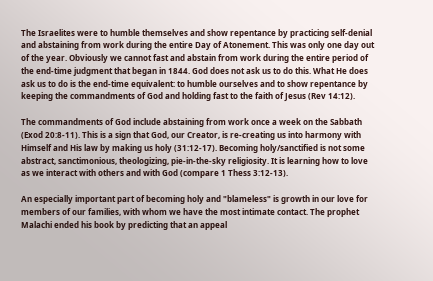The Israelites were to humble themselves and show repentance by practicing self-denial and abstaining from work during the entire Day of Atonement. This was only one day out of the year. Obviously we cannot fast and abstain from work during the entire period of the end-time judgment that began in 1844. God does not ask us to do this. What He does ask us to do is the end-time equivalent: to humble ourselves and to show repentance by keeping the commandments of God and holding fast to the faith of Jesus (Rev 14:12).

The commandments of God include abstaining from work once a week on the Sabbath (Exod 20:8-11). This is a sign that God, our Creator, is re-creating us into harmony with Himself and His law by making us holy (31:12-17). Becoming holy/sanctified is not some abstract, sanctimonious, theologizing, pie-in-the-sky religiosity. It is learning how to love as we interact with others and with God (compare 1 Thess 3:12-13).

An especially important part of becoming holy and "blameless" is growth in our love for members of our families, with whom we have the most intimate contact. The prophet Malachi ended his book by predicting that an appeal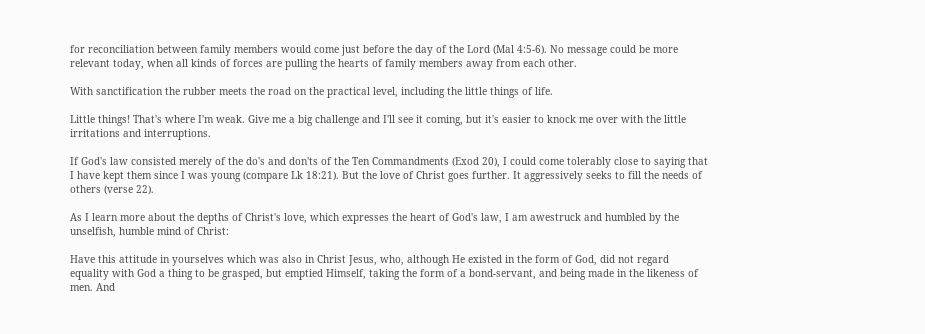for reconciliation between family members would come just before the day of the Lord (Mal 4:5-6). No message could be more relevant today, when all kinds of forces are pulling the hearts of family members away from each other.

With sanctification the rubber meets the road on the practical level, including the little things of life.

Little things! That's where I'm weak. Give me a big challenge and I'll see it coming, but it's easier to knock me over with the little irritations and interruptions.

If God's law consisted merely of the do's and don'ts of the Ten Commandments (Exod 20), I could come tolerably close to saying that I have kept them since I was young (compare Lk 18:21). But the love of Christ goes further. It aggressively seeks to fill the needs of others (verse 22).

As I learn more about the depths of Christ's love, which expresses the heart of God's law, I am awestruck and humbled by the unselfish, humble mind of Christ:

Have this attitude in yourselves which was also in Christ Jesus, who, although He existed in the form of God, did not regard equality with God a thing to be grasped, but emptied Himself, taking the form of a bond-servant, and being made in the likeness of men. And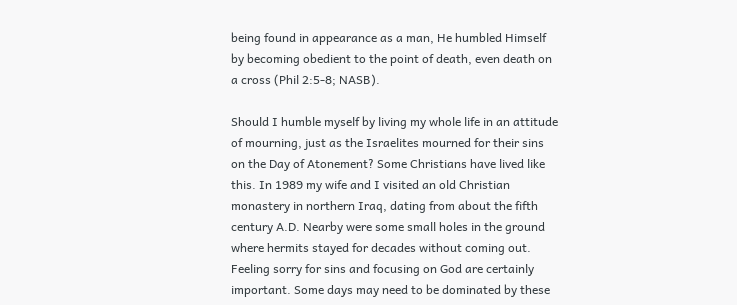being found in appearance as a man, He humbled Himself by becoming obedient to the point of death, even death on a cross (Phil 2:5-8; NASB).

Should I humble myself by living my whole life in an attitude of mourning, just as the Israelites mourned for their sins on the Day of Atonement? Some Christians have lived like this. In 1989 my wife and I visited an old Christian monastery in northern Iraq, dating from about the fifth century A.D. Nearby were some small holes in the ground where hermits stayed for decades without coming out. Feeling sorry for sins and focusing on God are certainly important. Some days may need to be dominated by these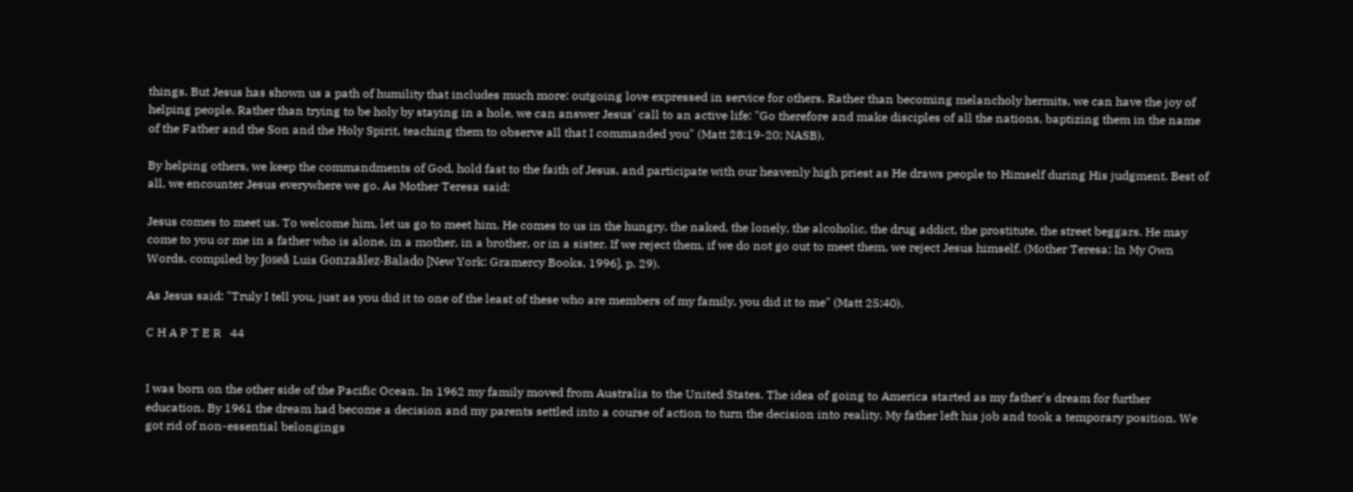things. But Jesus has shown us a path of humility that includes much more: outgoing love expressed in service for others. Rather than becoming melancholy hermits, we can have the joy of helping people. Rather than trying to be holy by staying in a hole, we can answer Jesus' call to an active life: "Go therefore and make disciples of all the nations, baptizing them in the name of the Father and the Son and the Holy Spirit, teaching them to observe all that I commanded you" (Matt 28:19-20; NASB).

By helping others, we keep the commandments of God, hold fast to the faith of Jesus, and participate with our heavenly high priest as He draws people to Himself during His judgment. Best of all, we encounter Jesus everywhere we go. As Mother Teresa said:

Jesus comes to meet us. To welcome him, let us go to meet him. He comes to us in the hungry, the naked, the lonely, the alcoholic, the drug addict, the prostitute, the street beggars. He may come to you or me in a father who is alone, in a mother, in a brother, or in a sister. If we reject them, if we do not go out to meet them, we reject Jesus himself. (Mother Teresa: In My Own Words, compiled by Joseå Luis Gonzaålez-Balado [New York: Gramercy Books, 1996], p. 29).

As Jesus said: "Truly I tell you, just as you did it to one of the least of these who are members of my family, you did it to me" (Matt 25:40).

C H A P T E R   44


I was born on the other side of the Pacific Ocean. In 1962 my family moved from Australia to the United States. The idea of going to America started as my father's dream for further education. By 1961 the dream had become a decision and my parents settled into a course of action to turn the decision into reality. My father left his job and took a temporary position. We got rid of non-essential belongings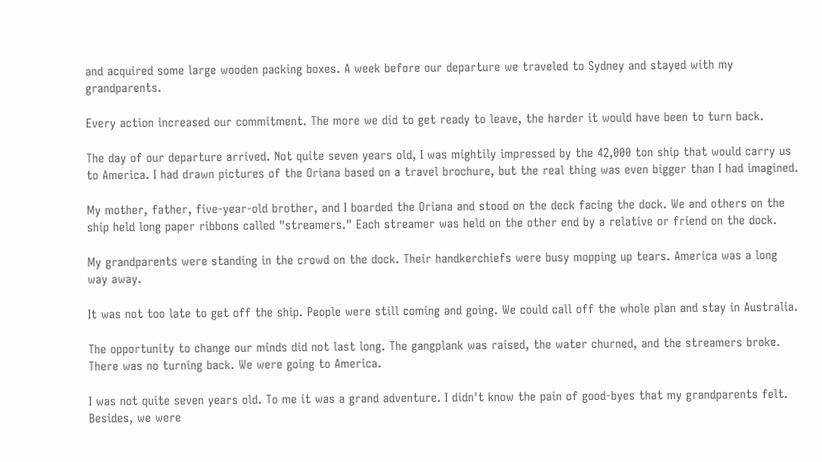and acquired some large wooden packing boxes. A week before our departure we traveled to Sydney and stayed with my grandparents.

Every action increased our commitment. The more we did to get ready to leave, the harder it would have been to turn back.

The day of our departure arrived. Not quite seven years old, I was mightily impressed by the 42,000 ton ship that would carry us to America. I had drawn pictures of the Oriana based on a travel brochure, but the real thing was even bigger than I had imagined.

My mother, father, five-year-old brother, and I boarded the Oriana and stood on the deck facing the dock. We and others on the ship held long paper ribbons called "streamers." Each streamer was held on the other end by a relative or friend on the dock.

My grandparents were standing in the crowd on the dock. Their handkerchiefs were busy mopping up tears. America was a long way away.

It was not too late to get off the ship. People were still coming and going. We could call off the whole plan and stay in Australia.

The opportunity to change our minds did not last long. The gangplank was raised, the water churned, and the streamers broke. There was no turning back. We were going to America.

I was not quite seven years old. To me it was a grand adventure. I didn't know the pain of good-byes that my grandparents felt. Besides, we were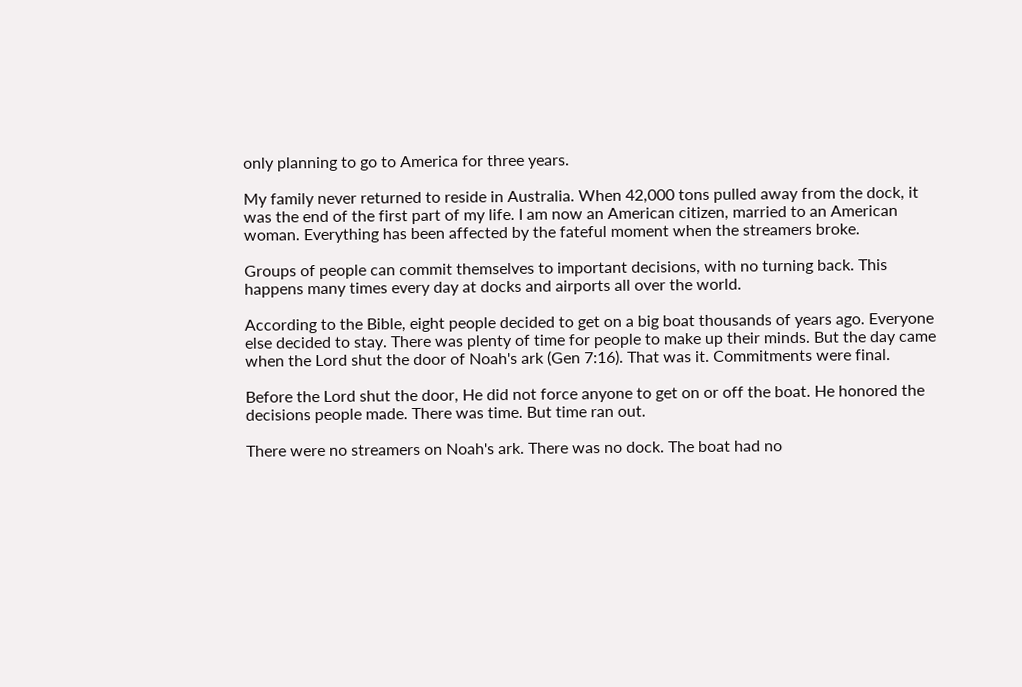only planning to go to America for three years.

My family never returned to reside in Australia. When 42,000 tons pulled away from the dock, it was the end of the first part of my life. I am now an American citizen, married to an American woman. Everything has been affected by the fateful moment when the streamers broke.

Groups of people can commit themselves to important decisions, with no turning back. This happens many times every day at docks and airports all over the world.

According to the Bible, eight people decided to get on a big boat thousands of years ago. Everyone else decided to stay. There was plenty of time for people to make up their minds. But the day came when the Lord shut the door of Noah's ark (Gen 7:16). That was it. Commitments were final.

Before the Lord shut the door, He did not force anyone to get on or off the boat. He honored the decisions people made. There was time. But time ran out.

There were no streamers on Noah's ark. There was no dock. The boat had no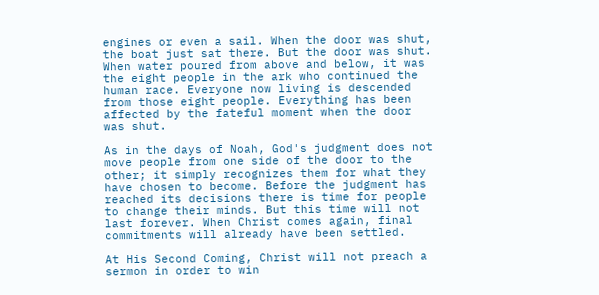engines or even a sail. When the door was shut, the boat just sat there. But the door was shut. When water poured from above and below, it was the eight people in the ark who continued the human race. Everyone now living is descended from those eight people. Everything has been affected by the fateful moment when the door was shut.

As in the days of Noah, God's judgment does not move people from one side of the door to the other; it simply recognizes them for what they have chosen to become. Before the judgment has reached its decisions there is time for people to change their minds. But this time will not last forever. When Christ comes again, final commitments will already have been settled.

At His Second Coming, Christ will not preach a sermon in order to win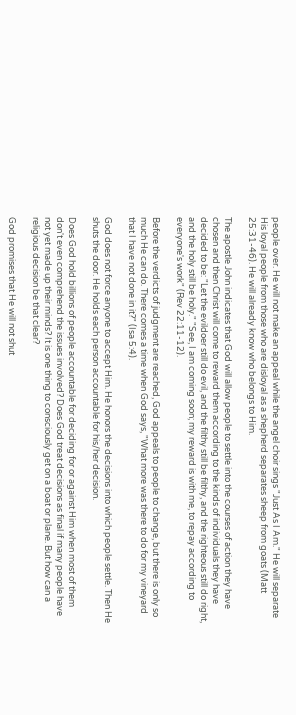people over. He will not make an appeal while the angel choir sings "Just As I Am." He will separate His loyal people from those who are disloyal as a shepherd separates sheep from goats (Matt 25:31-46). He will already know who belongs to Him.

The apostle John indicates that God will allow people to settle into the courses of action they have chosen and then Christ will come to reward them according to the kinds of individuals they have decided to be: "Let the evildoer still do evil, and the filthy still be filthy, and the righteous still do right, and the holy still be holy." "See, I am coming soon; my reward is with me, to repay according to everyone's work" (Rev 22:11-12).

Before the verdicts of judgment are reached, God appeals to people to change, but there is only so much He can do. There comes a time when God says, "What more was there to do for my vineyard that I have not done in it?" (Isa 5:4).

God does not force anyone to accept Him. He honors the decisions into which people settle. Then He shuts the door. He holds each person accountable for his/her decision.

Does God hold billions of people accountable for deciding for or against Him when most of them don't even comprehend the issues involved? Does God treat decisions as final if many people have not yet made up their minds? It is one thing to consciously get on a boat or plane. But how can a religious decision be that clear?

God promises that He will not shut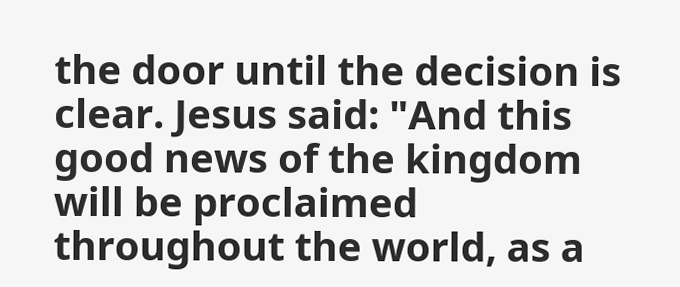the door until the decision is clear. Jesus said: "And this good news of the kingdom will be proclaimed throughout the world, as a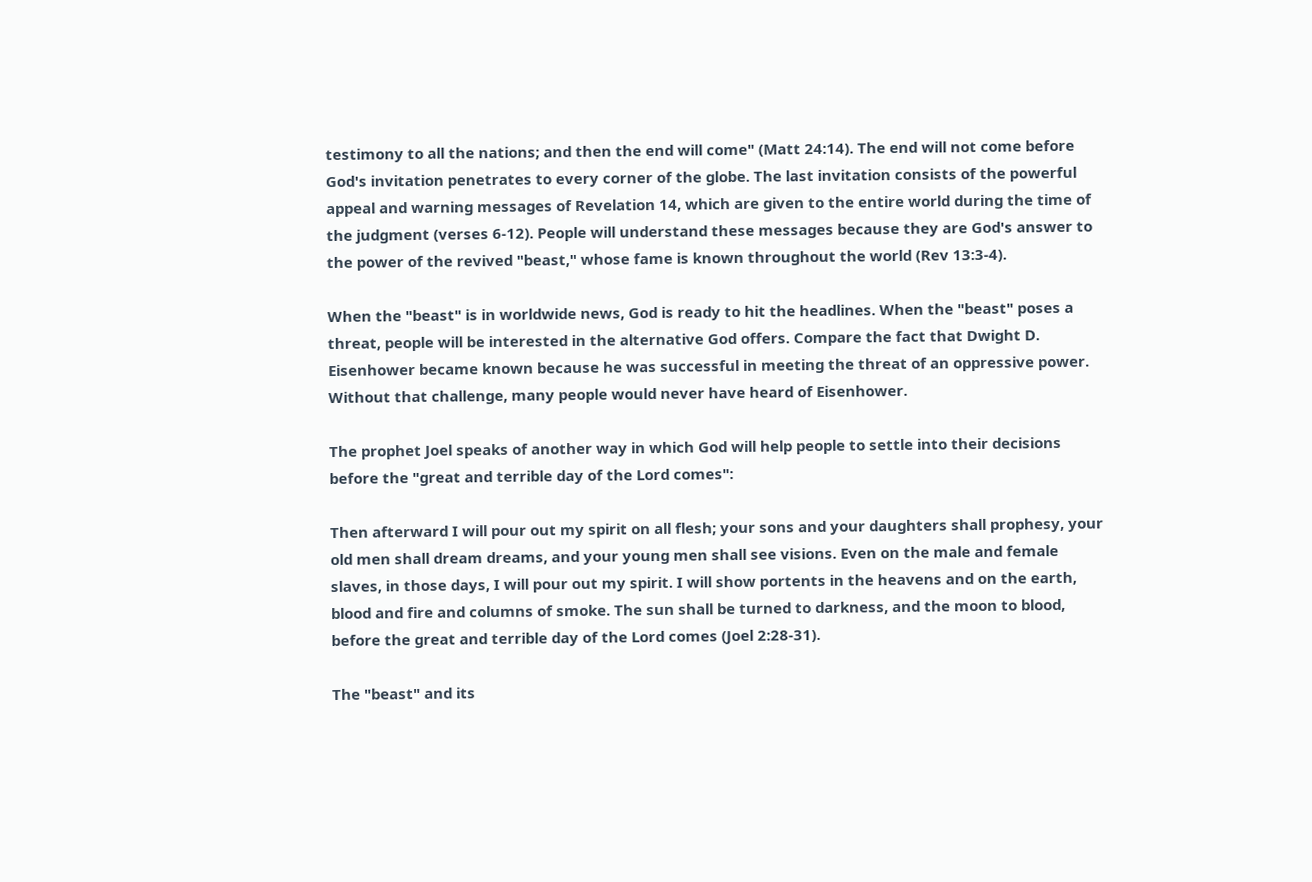testimony to all the nations; and then the end will come" (Matt 24:14). The end will not come before God's invitation penetrates to every corner of the globe. The last invitation consists of the powerful appeal and warning messages of Revelation 14, which are given to the entire world during the time of the judgment (verses 6-12). People will understand these messages because they are God's answer to the power of the revived "beast," whose fame is known throughout the world (Rev 13:3-4).

When the "beast" is in worldwide news, God is ready to hit the headlines. When the "beast" poses a threat, people will be interested in the alternative God offers. Compare the fact that Dwight D. Eisenhower became known because he was successful in meeting the threat of an oppressive power. Without that challenge, many people would never have heard of Eisenhower.

The prophet Joel speaks of another way in which God will help people to settle into their decisions before the "great and terrible day of the Lord comes":

Then afterward I will pour out my spirit on all flesh; your sons and your daughters shall prophesy, your old men shall dream dreams, and your young men shall see visions. Even on the male and female slaves, in those days, I will pour out my spirit. I will show portents in the heavens and on the earth, blood and fire and columns of smoke. The sun shall be turned to darkness, and the moon to blood, before the great and terrible day of the Lord comes (Joel 2:28-31).

The "beast" and its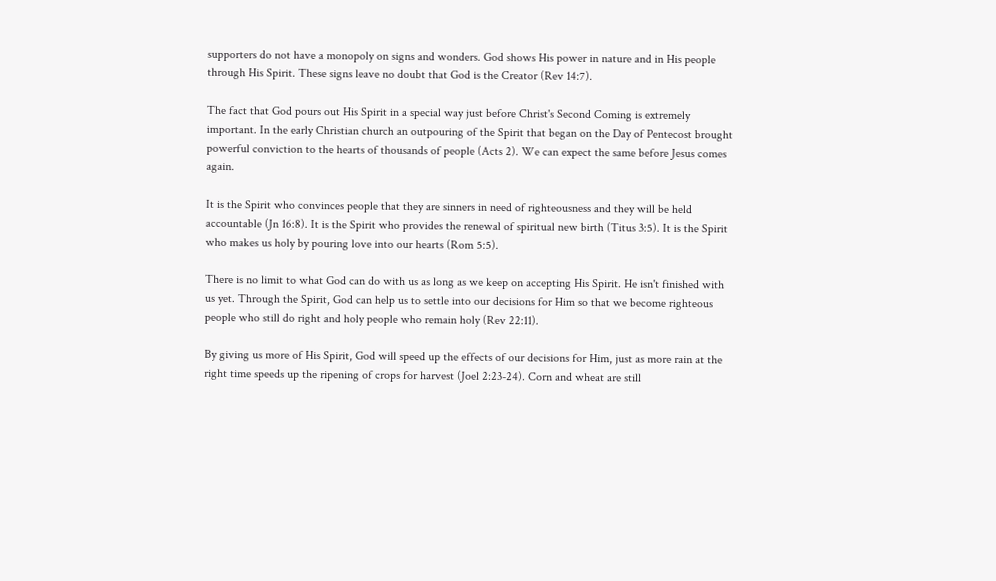supporters do not have a monopoly on signs and wonders. God shows His power in nature and in His people through His Spirit. These signs leave no doubt that God is the Creator (Rev 14:7).

The fact that God pours out His Spirit in a special way just before Christ's Second Coming is extremely important. In the early Christian church an outpouring of the Spirit that began on the Day of Pentecost brought powerful conviction to the hearts of thousands of people (Acts 2). We can expect the same before Jesus comes again.

It is the Spirit who convinces people that they are sinners in need of righteousness and they will be held accountable (Jn 16:8). It is the Spirit who provides the renewal of spiritual new birth (Titus 3:5). It is the Spirit who makes us holy by pouring love into our hearts (Rom 5:5).

There is no limit to what God can do with us as long as we keep on accepting His Spirit. He isn't finished with us yet. Through the Spirit, God can help us to settle into our decisions for Him so that we become righteous people who still do right and holy people who remain holy (Rev 22:11).

By giving us more of His Spirit, God will speed up the effects of our decisions for Him, just as more rain at the right time speeds up the ripening of crops for harvest (Joel 2:23-24). Corn and wheat are still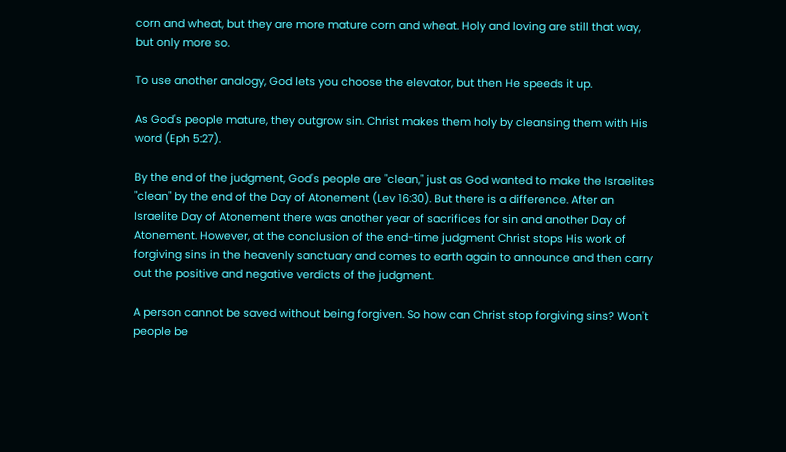corn and wheat, but they are more mature corn and wheat. Holy and loving are still that way, but only more so.

To use another analogy, God lets you choose the elevator, but then He speeds it up.

As God's people mature, they outgrow sin. Christ makes them holy by cleansing them with His word (Eph 5:27).

By the end of the judgment, God's people are "clean," just as God wanted to make the Israelites "clean" by the end of the Day of Atonement (Lev 16:30). But there is a difference. After an Israelite Day of Atonement there was another year of sacrifices for sin and another Day of Atonement. However, at the conclusion of the end-time judgment Christ stops His work of forgiving sins in the heavenly sanctuary and comes to earth again to announce and then carry out the positive and negative verdicts of the judgment.

A person cannot be saved without being forgiven. So how can Christ stop forgiving sins? Won't people be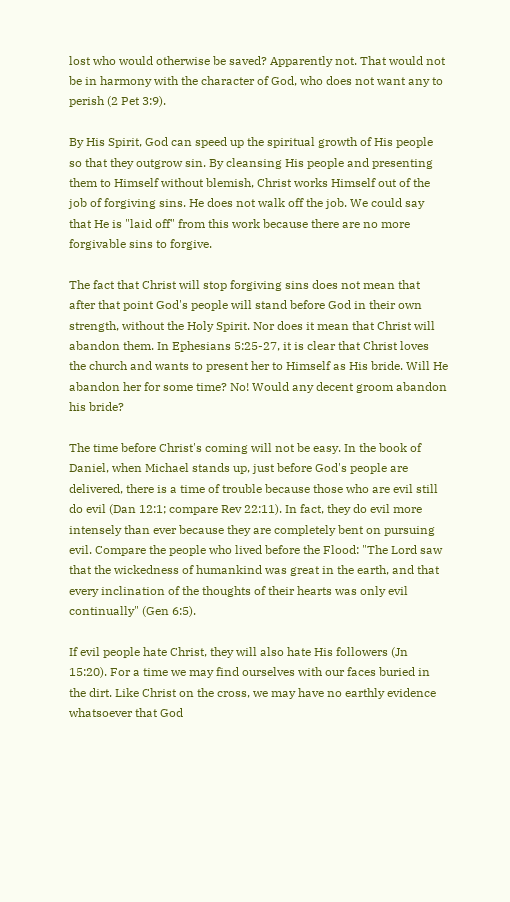lost who would otherwise be saved? Apparently not. That would not be in harmony with the character of God, who does not want any to perish (2 Pet 3:9).

By His Spirit, God can speed up the spiritual growth of His people so that they outgrow sin. By cleansing His people and presenting them to Himself without blemish, Christ works Himself out of the job of forgiving sins. He does not walk off the job. We could say that He is "laid off" from this work because there are no more forgivable sins to forgive.

The fact that Christ will stop forgiving sins does not mean that after that point God's people will stand before God in their own strength, without the Holy Spirit. Nor does it mean that Christ will abandon them. In Ephesians 5:25-27, it is clear that Christ loves the church and wants to present her to Himself as His bride. Will He abandon her for some time? No! Would any decent groom abandon his bride?

The time before Christ's coming will not be easy. In the book of Daniel, when Michael stands up, just before God's people are delivered, there is a time of trouble because those who are evil still do evil (Dan 12:1; compare Rev 22:11). In fact, they do evil more intensely than ever because they are completely bent on pursuing evil. Compare the people who lived before the Flood: "The Lord saw that the wickedness of humankind was great in the earth, and that every inclination of the thoughts of their hearts was only evil continually" (Gen 6:5).

If evil people hate Christ, they will also hate His followers (Jn 15:20). For a time we may find ourselves with our faces buried in the dirt. Like Christ on the cross, we may have no earthly evidence whatsoever that God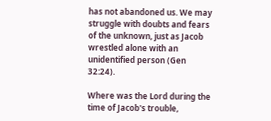has not abandoned us. We may struggle with doubts and fears of the unknown, just as Jacob wrestled alone with an unidentified person (Gen 32:24).

Where was the Lord during the time of Jacob's trouble,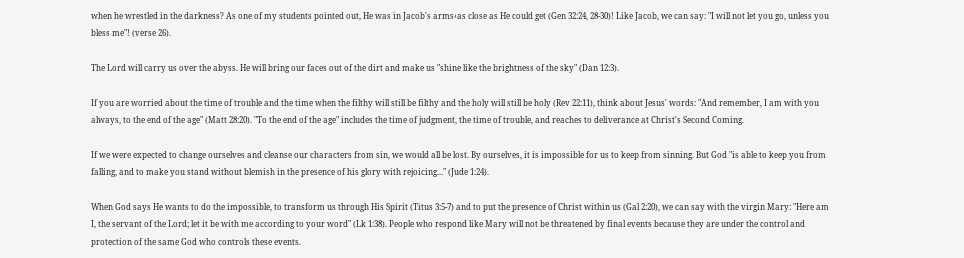when he wrestled in the darkness? As one of my students pointed out, He was in Jacob's arms‹as close as He could get (Gen 32:24, 28-30)! Like Jacob, we can say: "I will not let you go, unless you bless me"! (verse 26).

The Lord will carry us over the abyss. He will bring our faces out of the dirt and make us "shine like the brightness of the sky" (Dan 12:3).

If you are worried about the time of trouble and the time when the filthy will still be filthy and the holy will still be holy (Rev 22:11), think about Jesus' words: "And remember, I am with you always, to the end of the age" (Matt 28:20). "To the end of the age" includes the time of judgment, the time of trouble, and reaches to deliverance at Christ's Second Coming.

If we were expected to change ourselves and cleanse our characters from sin, we would all be lost. By ourselves, it is impossible for us to keep from sinning. But God "is able to keep you from falling, and to make you stand without blemish in the presence of his glory with rejoicing..." (Jude 1:24).

When God says He wants to do the impossible, to transform us through His Spirit (Titus 3:5-7) and to put the presence of Christ within us (Gal 2:20), we can say with the virgin Mary: "Here am I, the servant of the Lord; let it be with me according to your word" (Lk 1:38). People who respond like Mary will not be threatened by final events because they are under the control and protection of the same God who controls these events.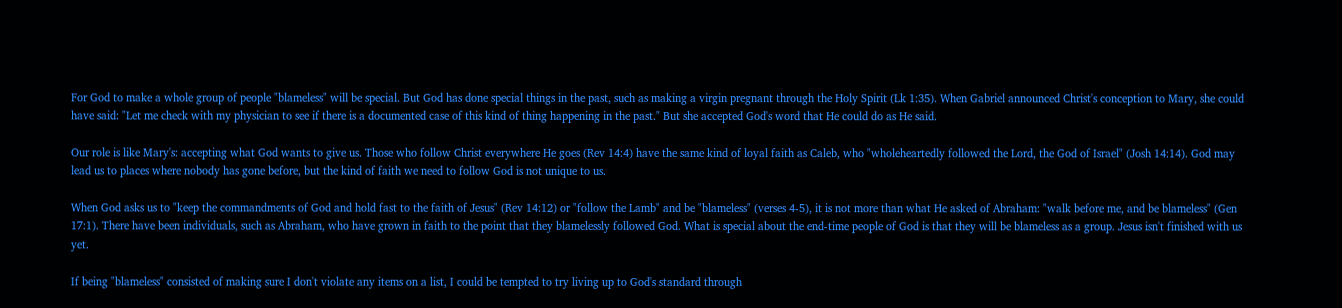For God to make a whole group of people "blameless" will be special. But God has done special things in the past, such as making a virgin pregnant through the Holy Spirit (Lk 1:35). When Gabriel announced Christ's conception to Mary, she could have said: "Let me check with my physician to see if there is a documented case of this kind of thing happening in the past." But she accepted God's word that He could do as He said.

Our role is like Mary's: accepting what God wants to give us. Those who follow Christ everywhere He goes (Rev 14:4) have the same kind of loyal faith as Caleb, who "wholeheartedly followed the Lord, the God of Israel" (Josh 14:14). God may lead us to places where nobody has gone before, but the kind of faith we need to follow God is not unique to us.

When God asks us to "keep the commandments of God and hold fast to the faith of Jesus" (Rev 14:12) or "follow the Lamb" and be "blameless" (verses 4-5), it is not more than what He asked of Abraham: "walk before me, and be blameless" (Gen 17:1). There have been individuals, such as Abraham, who have grown in faith to the point that they blamelessly followed God. What is special about the end-time people of God is that they will be blameless as a group. Jesus isn't finished with us yet.

If being "blameless" consisted of making sure I don't violate any items on a list, I could be tempted to try living up to God's standard through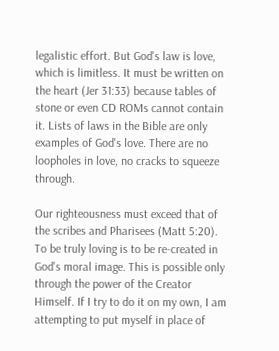legalistic effort. But God's law is love, which is limitless. It must be written on the heart (Jer 31:33) because tables of stone or even CD ROMs cannot contain it. Lists of laws in the Bible are only examples of God's love. There are no loopholes in love, no cracks to squeeze through.

Our righteousness must exceed that of the scribes and Pharisees (Matt 5:20). To be truly loving is to be re-created in God's moral image. This is possible only through the power of the Creator Himself. If I try to do it on my own, I am attempting to put myself in place of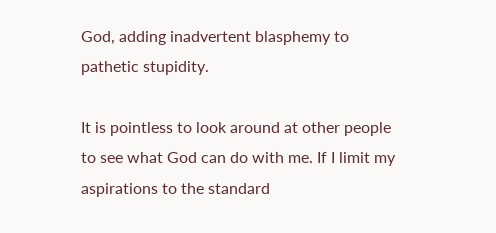God, adding inadvertent blasphemy to pathetic stupidity.

It is pointless to look around at other people to see what God can do with me. If I limit my aspirations to the standard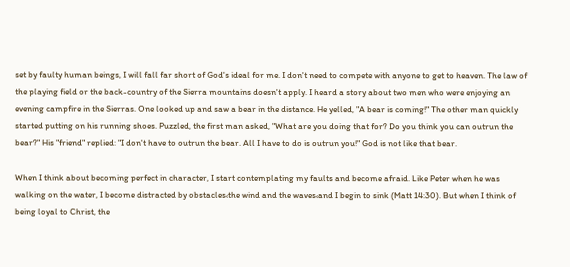set by faulty human beings, I will fall far short of God's ideal for me. I don't need to compete with anyone to get to heaven. The law of the playing field or the back-country of the Sierra mountains doesn't apply. I heard a story about two men who were enjoying an evening campfire in the Sierras. One looked up and saw a bear in the distance. He yelled, "A bear is coming!" The other man quickly started putting on his running shoes. Puzzled, the first man asked, "What are you doing that for? Do you think you can outrun the bear?" His "friend" replied: "I don't have to outrun the bear. All I have to do is outrun you!" God is not like that bear.

When I think about becoming perfect in character, I start contemplating my faults and become afraid. Like Peter when he was walking on the water, I become distracted by obstacles‹the wind and the waves‹and I begin to sink (Matt 14:30). But when I think of being loyal to Christ, the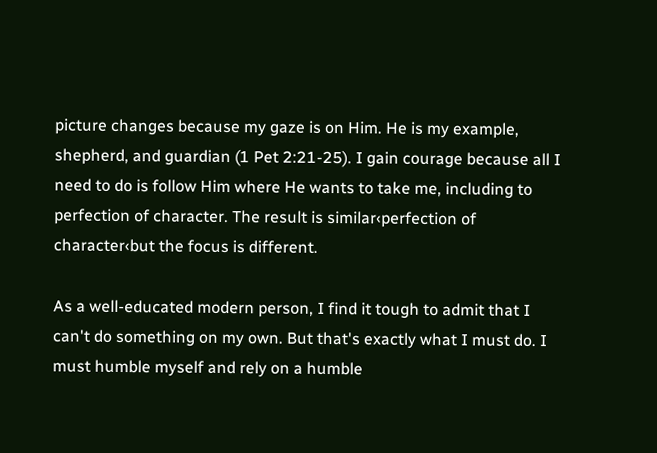picture changes because my gaze is on Him. He is my example, shepherd, and guardian (1 Pet 2:21-25). I gain courage because all I need to do is follow Him where He wants to take me, including to perfection of character. The result is similar‹perfection of character‹but the focus is different.

As a well-educated modern person, I find it tough to admit that I can't do something on my own. But that's exactly what I must do. I must humble myself and rely on a humble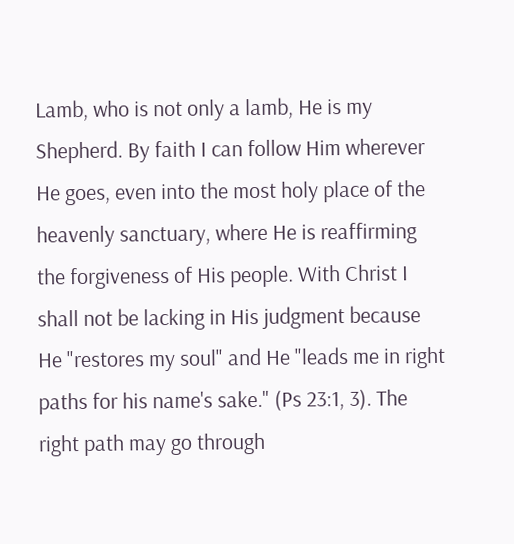Lamb, who is not only a lamb, He is my Shepherd. By faith I can follow Him wherever He goes, even into the most holy place of the heavenly sanctuary, where He is reaffirming the forgiveness of His people. With Christ I shall not be lacking in His judgment because He "restores my soul" and He "leads me in right paths for his name's sake." (Ps 23:1, 3). The right path may go through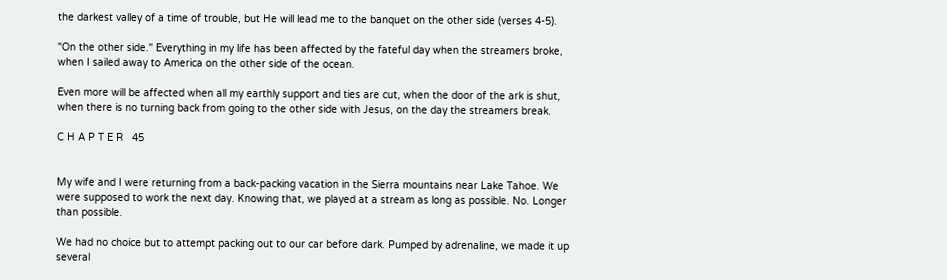the darkest valley of a time of trouble, but He will lead me to the banquet on the other side (verses 4-5).

"On the other side." Everything in my life has been affected by the fateful day when the streamers broke, when I sailed away to America on the other side of the ocean.

Even more will be affected when all my earthly support and ties are cut, when the door of the ark is shut, when there is no turning back from going to the other side with Jesus, on the day the streamers break.

C H A P T E R   45


My wife and I were returning from a back-packing vacation in the Sierra mountains near Lake Tahoe. We were supposed to work the next day. Knowing that, we played at a stream as long as possible. No. Longer than possible.

We had no choice but to attempt packing out to our car before dark. Pumped by adrenaline, we made it up several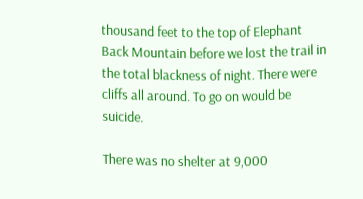thousand feet to the top of Elephant Back Mountain before we lost the trail in the total blackness of night. There were cliffs all around. To go on would be suicide.

There was no shelter at 9,000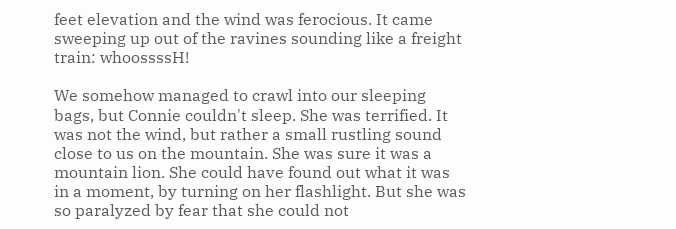feet elevation and the wind was ferocious. It came sweeping up out of the ravines sounding like a freight train: whoossssH!

We somehow managed to crawl into our sleeping bags, but Connie couldn't sleep. She was terrified. It was not the wind, but rather a small rustling sound close to us on the mountain. She was sure it was a mountain lion. She could have found out what it was in a moment, by turning on her flashlight. But she was so paralyzed by fear that she could not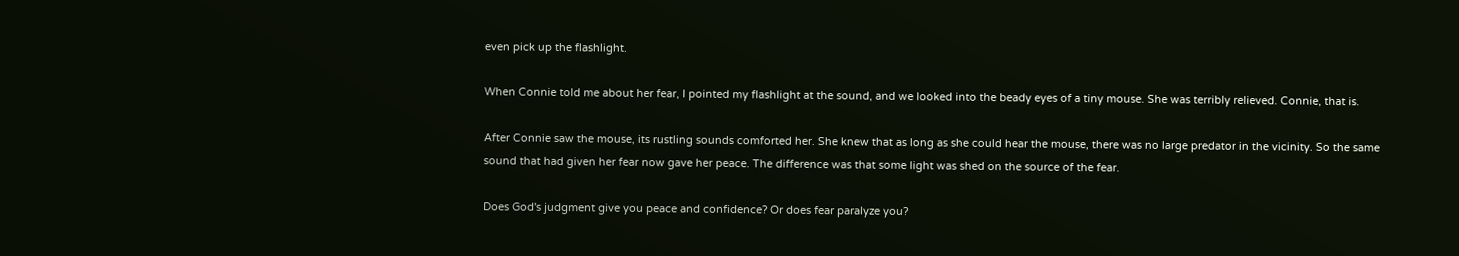even pick up the flashlight.

When Connie told me about her fear, I pointed my flashlight at the sound, and we looked into the beady eyes of a tiny mouse. She was terribly relieved. Connie, that is.

After Connie saw the mouse, its rustling sounds comforted her. She knew that as long as she could hear the mouse, there was no large predator in the vicinity. So the same sound that had given her fear now gave her peace. The difference was that some light was shed on the source of the fear.

Does God's judgment give you peace and confidence? Or does fear paralyze you?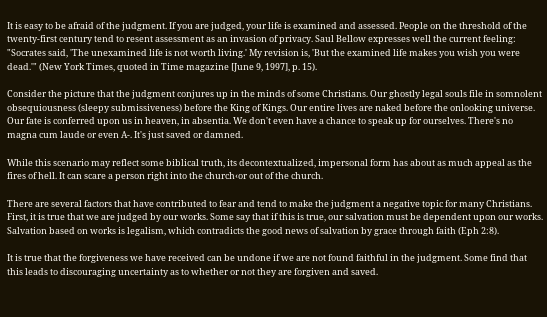It is easy to be afraid of the judgment. If you are judged, your life is examined and assessed. People on the threshold of the twenty-first century tend to resent assessment as an invasion of privacy. Saul Bellow expresses well the current feeling: "Socrates said, 'The unexamined life is not worth living.' My revision is, 'But the examined life makes you wish you were dead.'" (New York Times, quoted in Time magazine [June 9, 1997], p. 15).

Consider the picture that the judgment conjures up in the minds of some Christians. Our ghostly legal souls file in somnolent obsequiousness (sleepy submissiveness) before the King of Kings. Our entire lives are naked before the onlooking universe. Our fate is conferred upon us in heaven, in absentia. We don't even have a chance to speak up for ourselves. There's no magna cum laude or even A-. It's just saved or damned.

While this scenario may reflect some biblical truth, its decontextualized, impersonal form has about as much appeal as the fires of hell. It can scare a person right into the church‹or out of the church.

There are several factors that have contributed to fear and tend to make the judgment a negative topic for many Christians. First, it is true that we are judged by our works. Some say that if this is true, our salvation must be dependent upon our works. Salvation based on works is legalism, which contradicts the good news of salvation by grace through faith (Eph 2:8).

It is true that the forgiveness we have received can be undone if we are not found faithful in the judgment. Some find that this leads to discouraging uncertainty as to whether or not they are forgiven and saved.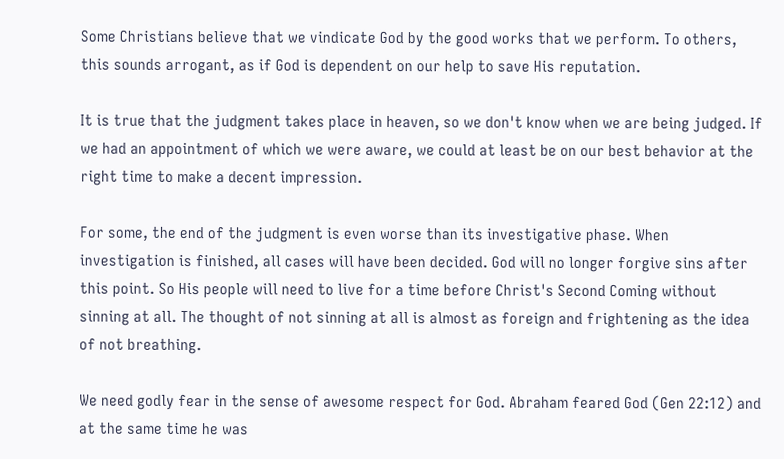Some Christians believe that we vindicate God by the good works that we perform. To others, this sounds arrogant, as if God is dependent on our help to save His reputation.

It is true that the judgment takes place in heaven, so we don't know when we are being judged. If we had an appointment of which we were aware, we could at least be on our best behavior at the right time to make a decent impression.

For some, the end of the judgment is even worse than its investigative phase. When investigation is finished, all cases will have been decided. God will no longer forgive sins after this point. So His people will need to live for a time before Christ's Second Coming without sinning at all. The thought of not sinning at all is almost as foreign and frightening as the idea of not breathing.

We need godly fear in the sense of awesome respect for God. Abraham feared God (Gen 22:12) and at the same time he was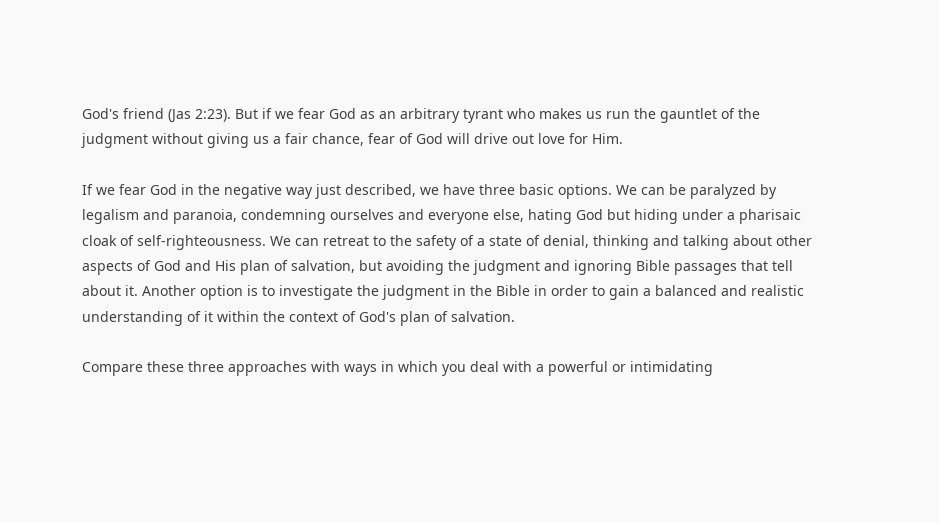God's friend (Jas 2:23). But if we fear God as an arbitrary tyrant who makes us run the gauntlet of the judgment without giving us a fair chance, fear of God will drive out love for Him.

If we fear God in the negative way just described, we have three basic options. We can be paralyzed by legalism and paranoia, condemning ourselves and everyone else, hating God but hiding under a pharisaic cloak of self-righteousness. We can retreat to the safety of a state of denial, thinking and talking about other aspects of God and His plan of salvation, but avoiding the judgment and ignoring Bible passages that tell about it. Another option is to investigate the judgment in the Bible in order to gain a balanced and realistic understanding of it within the context of God's plan of salvation.

Compare these three approaches with ways in which you deal with a powerful or intimidating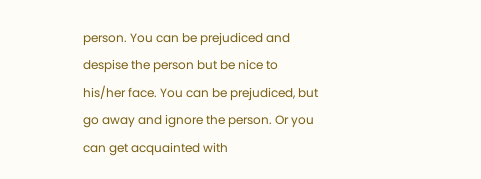person. You can be prejudiced and despise the person but be nice to his/her face. You can be prejudiced, but go away and ignore the person. Or you can get acquainted with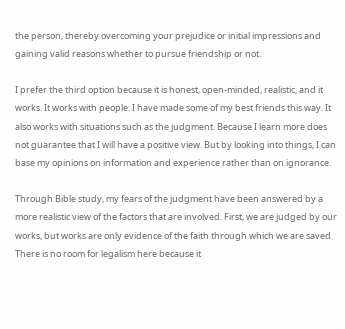the person, thereby overcoming your prejudice or initial impressions and gaining valid reasons whether to pursue friendship or not.

I prefer the third option because it is honest, open-minded, realistic, and it works. It works with people: I have made some of my best friends this way. It also works with situations such as the judgment. Because I learn more does not guarantee that I will have a positive view. But by looking into things, I can base my opinions on information and experience rather than on ignorance.

Through Bible study, my fears of the judgment have been answered by a more realistic view of the factors that are involved. First, we are judged by our works, but works are only evidence of the faith through which we are saved. There is no room for legalism here because it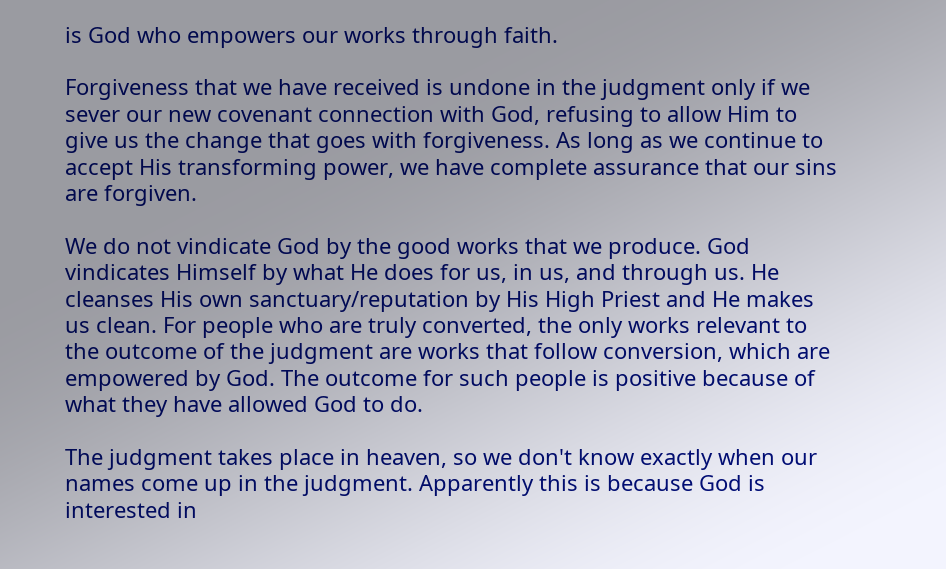is God who empowers our works through faith.

Forgiveness that we have received is undone in the judgment only if we sever our new covenant connection with God, refusing to allow Him to give us the change that goes with forgiveness. As long as we continue to accept His transforming power, we have complete assurance that our sins are forgiven.

We do not vindicate God by the good works that we produce. God vindicates Himself by what He does for us, in us, and through us. He cleanses His own sanctuary/reputation by His High Priest and He makes us clean. For people who are truly converted, the only works relevant to the outcome of the judgment are works that follow conversion, which are empowered by God. The outcome for such people is positive because of what they have allowed God to do.

The judgment takes place in heaven, so we don't know exactly when our names come up in the judgment. Apparently this is because God is interested in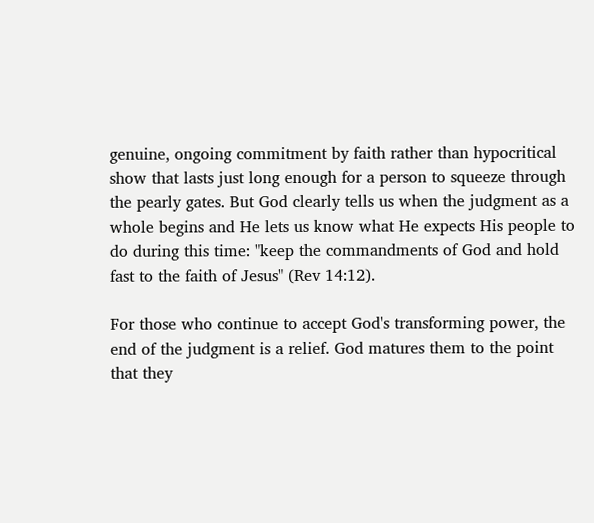genuine, ongoing commitment by faith rather than hypocritical show that lasts just long enough for a person to squeeze through the pearly gates. But God clearly tells us when the judgment as a whole begins and He lets us know what He expects His people to do during this time: "keep the commandments of God and hold fast to the faith of Jesus" (Rev 14:12).

For those who continue to accept God's transforming power, the end of the judgment is a relief. God matures them to the point that they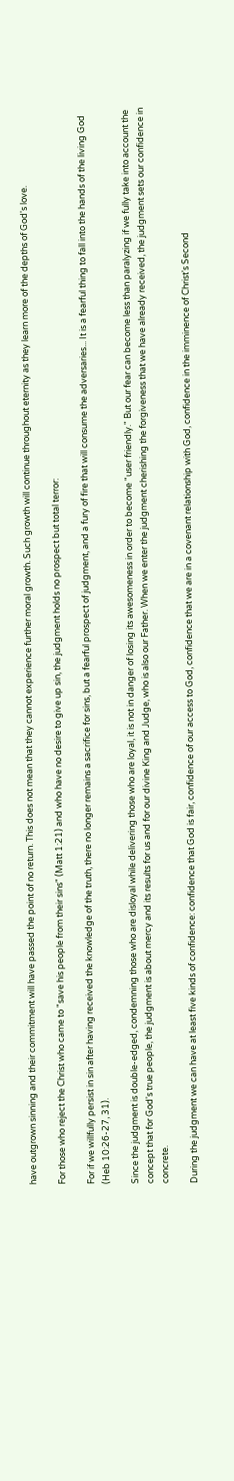have outgrown sinning and their commitment will have passed the point of no return. This does not mean that they cannot experience further moral growth. Such growth will continue throughout eternity as they learn more of the depths of God's love.

For those who reject the Christ who came to "save his people from their sins" (Matt 1:21) and who have no desire to give up sin, the judgment holds no prospect but total terror:

For if we willfully persist in sin after having received the knowledge of the truth, there no longer remains a sacrifice for sins, but a fearful prospect of judgment, and a fury of fire that will consume the adversaries... It is a fearful thing to fall into the hands of the living God (Heb 10:26-27, 31).

Since the judgment is double-edged, condemning those who are disloyal while delivering those who are loyal, it is not in danger of losing its awesomeness in order to become "user friendly." But our fear can become less than paralyzing if we fully take into account the concept that for God's true people, the judgment is about mercy and its results for us and for our divine King and Judge, who is also our Father. When we enter the judgment cherishing the forgiveness that we have already received, the judgment sets our confidence in concrete.

During the judgment we can have at least five kinds of confidence: confidence that God is fair, confidence of our access to God, confidence that we are in a covenant relationship with God, confidence in the imminence of Christ's Second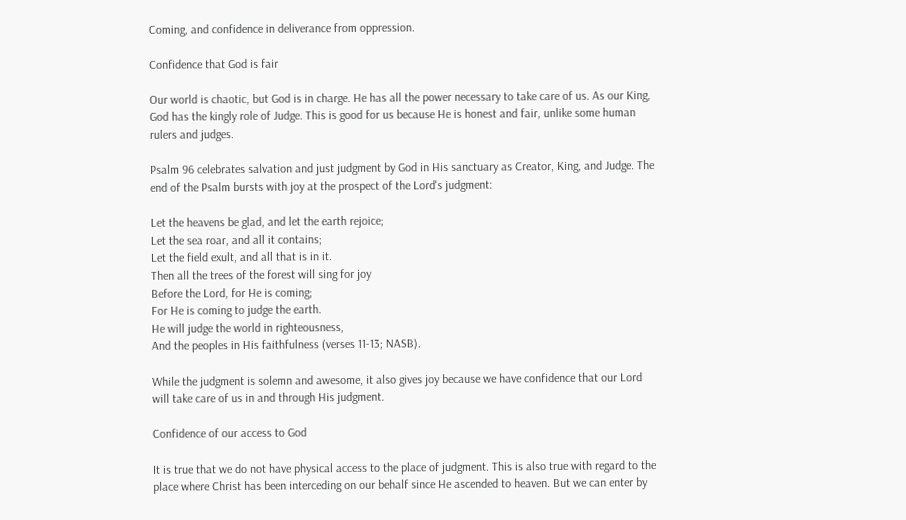Coming, and confidence in deliverance from oppression.

Confidence that God is fair

Our world is chaotic, but God is in charge. He has all the power necessary to take care of us. As our King, God has the kingly role of Judge. This is good for us because He is honest and fair, unlike some human rulers and judges.

Psalm 96 celebrates salvation and just judgment by God in His sanctuary as Creator, King, and Judge. The end of the Psalm bursts with joy at the prospect of the Lord's judgment:

Let the heavens be glad, and let the earth rejoice;
Let the sea roar, and all it contains;
Let the field exult, and all that is in it.
Then all the trees of the forest will sing for joy
Before the Lord, for He is coming;
For He is coming to judge the earth.
He will judge the world in righteousness,
And the peoples in His faithfulness (verses 11-13; NASB).

While the judgment is solemn and awesome, it also gives joy because we have confidence that our Lord will take care of us in and through His judgment.

Confidence of our access to God

It is true that we do not have physical access to the place of judgment. This is also true with regard to the place where Christ has been interceding on our behalf since He ascended to heaven. But we can enter by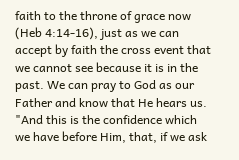faith to the throne of grace now (Heb 4:14-16), just as we can accept by faith the cross event that we cannot see because it is in the past. We can pray to God as our Father and know that He hears us. "And this is the confidence which we have before Him, that, if we ask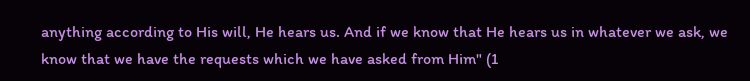anything according to His will, He hears us. And if we know that He hears us in whatever we ask, we know that we have the requests which we have asked from Him" (1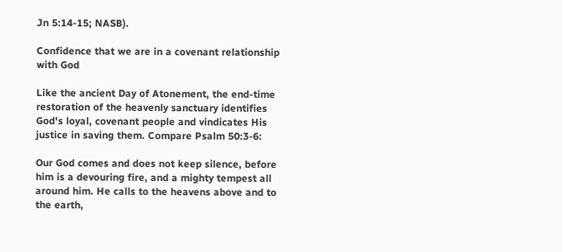Jn 5:14-15; NASB).

Confidence that we are in a covenant relationship with God

Like the ancient Day of Atonement, the end-time restoration of the heavenly sanctuary identifies God's loyal, covenant people and vindicates His justice in saving them. Compare Psalm 50:3-6:

Our God comes and does not keep silence, before him is a devouring fire, and a mighty tempest all around him. He calls to the heavens above and to the earth,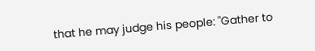that he may judge his people: "Gather to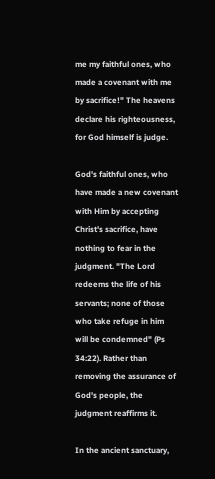me my faithful ones, who made a covenant with me by sacrifice!" The heavens declare his righteousness, for God himself is judge.

God's faithful ones, who have made a new covenant with Him by accepting Christ's sacrifice, have nothing to fear in the judgment. "The Lord redeems the life of his servants; none of those who take refuge in him will be condemned" (Ps 34:22). Rather than removing the assurance of God's people, the judgment reaffirms it.

In the ancient sanctuary,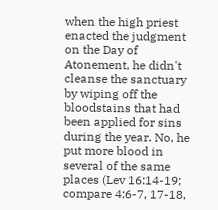when the high priest enacted the judgment on the Day of Atonement, he didn't cleanse the sanctuary by wiping off the bloodstains that had been applied for sins during the year. No, he put more blood in several of the same places (Lev 16:14-19; compare 4:6-7, 17-18,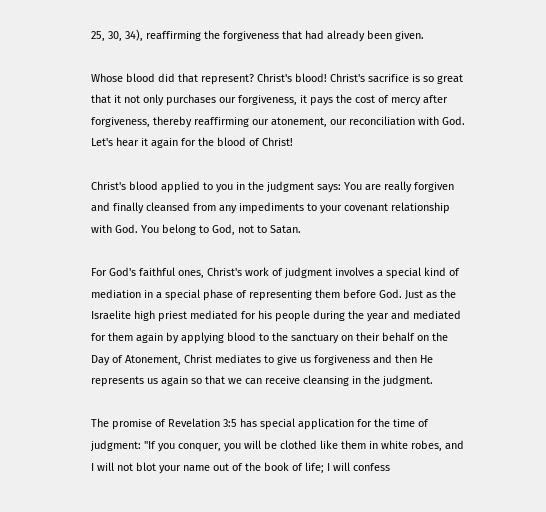25, 30, 34), reaffirming the forgiveness that had already been given.

Whose blood did that represent? Christ's blood! Christ's sacrifice is so great that it not only purchases our forgiveness, it pays the cost of mercy after forgiveness, thereby reaffirming our atonement, our reconciliation with God. Let's hear it again for the blood of Christ!

Christ's blood applied to you in the judgment says: You are really forgiven and finally cleansed from any impediments to your covenant relationship with God. You belong to God, not to Satan.

For God's faithful ones, Christ's work of judgment involves a special kind of mediation in a special phase of representing them before God. Just as the Israelite high priest mediated for his people during the year and mediated for them again by applying blood to the sanctuary on their behalf on the Day of Atonement, Christ mediates to give us forgiveness and then He represents us again so that we can receive cleansing in the judgment.

The promise of Revelation 3:5 has special application for the time of judgment: "If you conquer, you will be clothed like them in white robes, and I will not blot your name out of the book of life; I will confess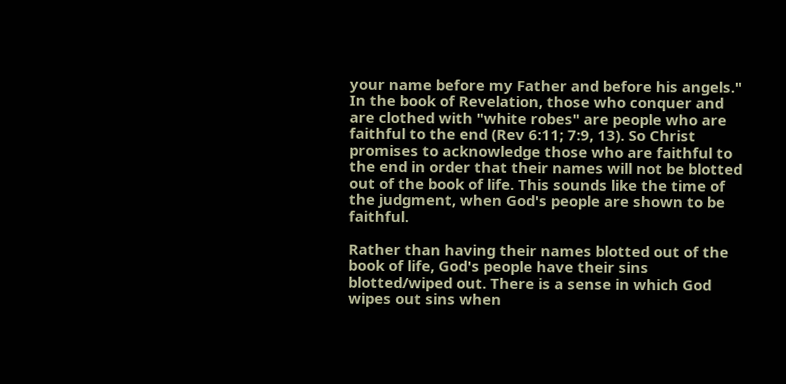your name before my Father and before his angels." In the book of Revelation, those who conquer and are clothed with "white robes" are people who are faithful to the end (Rev 6:11; 7:9, 13). So Christ promises to acknowledge those who are faithful to the end in order that their names will not be blotted out of the book of life. This sounds like the time of the judgment, when God's people are shown to be faithful.

Rather than having their names blotted out of the book of life, God's people have their sins blotted/wiped out. There is a sense in which God wipes out sins when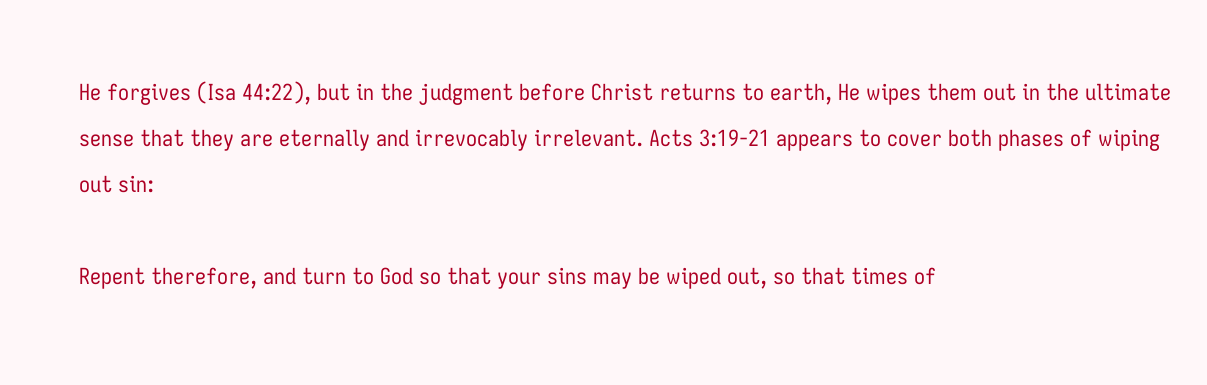He forgives (Isa 44:22), but in the judgment before Christ returns to earth, He wipes them out in the ultimate sense that they are eternally and irrevocably irrelevant. Acts 3:19-21 appears to cover both phases of wiping out sin:

Repent therefore, and turn to God so that your sins may be wiped out, so that times of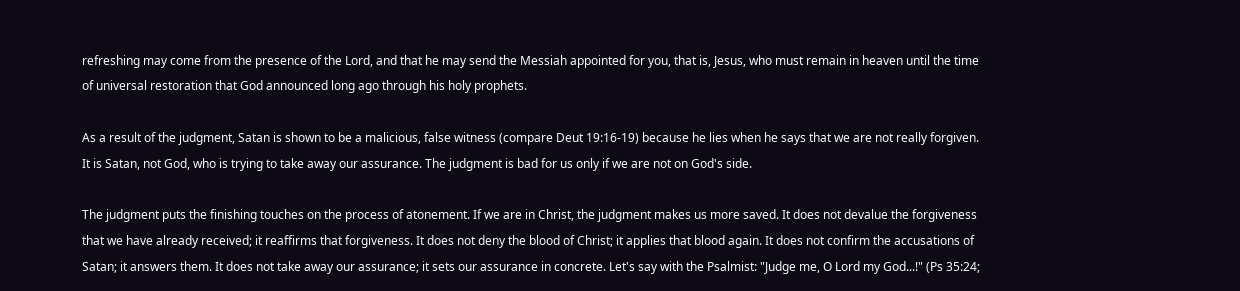refreshing may come from the presence of the Lord, and that he may send the Messiah appointed for you, that is, Jesus, who must remain in heaven until the time of universal restoration that God announced long ago through his holy prophets.

As a result of the judgment, Satan is shown to be a malicious, false witness (compare Deut 19:16-19) because he lies when he says that we are not really forgiven. It is Satan, not God, who is trying to take away our assurance. The judgment is bad for us only if we are not on God's side.

The judgment puts the finishing touches on the process of atonement. If we are in Christ, the judgment makes us more saved. It does not devalue the forgiveness that we have already received; it reaffirms that forgiveness. It does not deny the blood of Christ; it applies that blood again. It does not confirm the accusations of Satan; it answers them. It does not take away our assurance; it sets our assurance in concrete. Let's say with the Psalmist: "Judge me, O Lord my God...!" (Ps 35:24;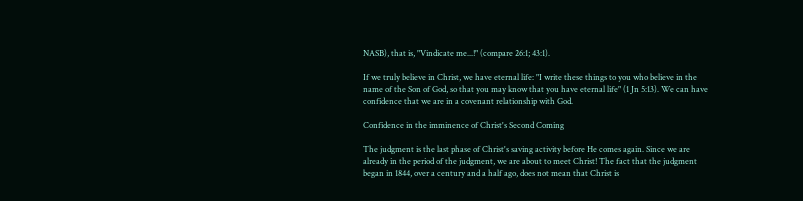NASB), that is, "Vindicate me...!" (compare 26:1; 43:1).

If we truly believe in Christ, we have eternal life: "I write these things to you who believe in the name of the Son of God, so that you may know that you have eternal life" (1 Jn 5:13). We can have confidence that we are in a covenant relationship with God.

Confidence in the imminence of Christ's Second Coming

The judgment is the last phase of Christ's saving activity before He comes again. Since we are already in the period of the judgment, we are about to meet Christ! The fact that the judgment began in 1844, over a century and a half ago, does not mean that Christ is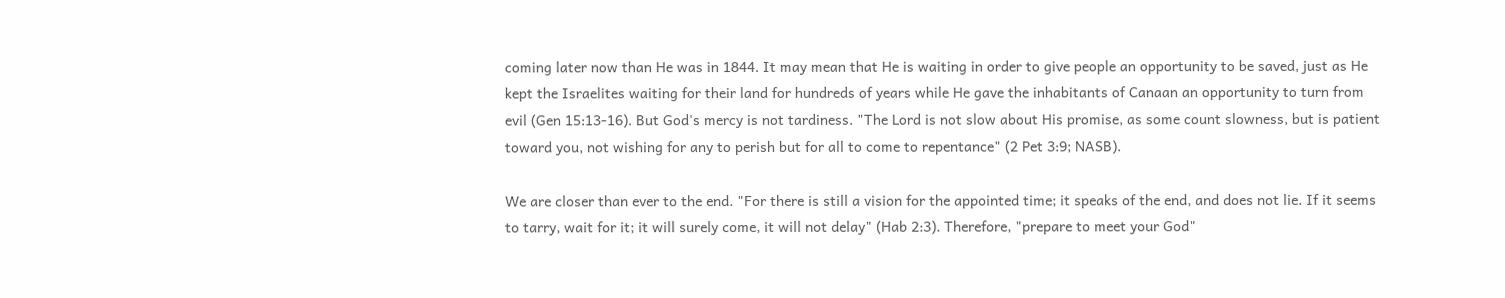coming later now than He was in 1844. It may mean that He is waiting in order to give people an opportunity to be saved, just as He kept the Israelites waiting for their land for hundreds of years while He gave the inhabitants of Canaan an opportunity to turn from evil (Gen 15:13-16). But God's mercy is not tardiness. "The Lord is not slow about His promise, as some count slowness, but is patient toward you, not wishing for any to perish but for all to come to repentance" (2 Pet 3:9; NASB).

We are closer than ever to the end. "For there is still a vision for the appointed time; it speaks of the end, and does not lie. If it seems to tarry, wait for it; it will surely come, it will not delay" (Hab 2:3). Therefore, "prepare to meet your God"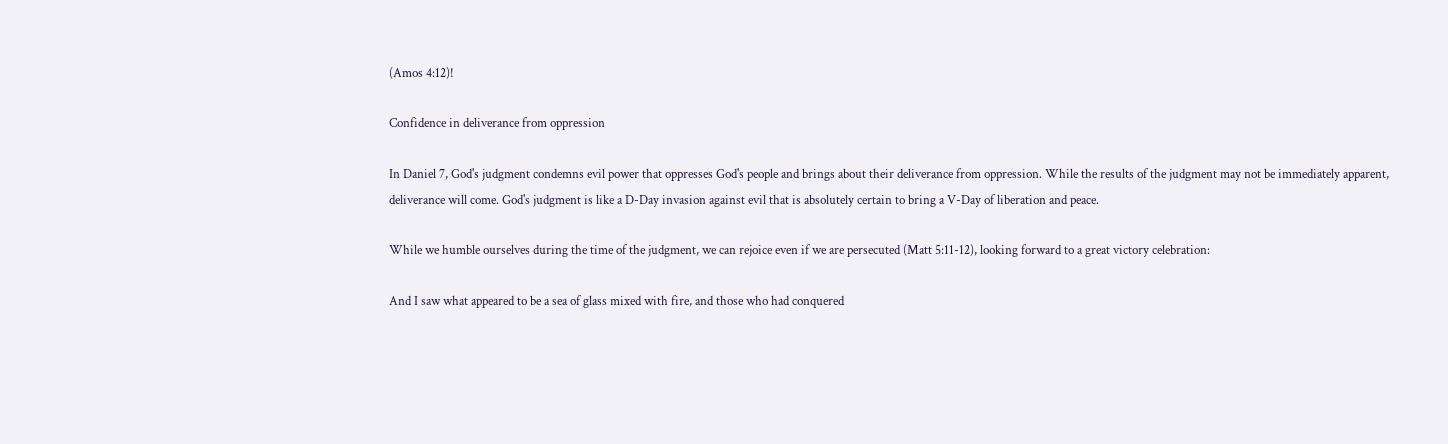(Amos 4:12)!

Confidence in deliverance from oppression

In Daniel 7, God's judgment condemns evil power that oppresses God's people and brings about their deliverance from oppression. While the results of the judgment may not be immediately apparent, deliverance will come. God's judgment is like a D-Day invasion against evil that is absolutely certain to bring a V-Day of liberation and peace.

While we humble ourselves during the time of the judgment, we can rejoice even if we are persecuted (Matt 5:11-12), looking forward to a great victory celebration:

And I saw what appeared to be a sea of glass mixed with fire, and those who had conquered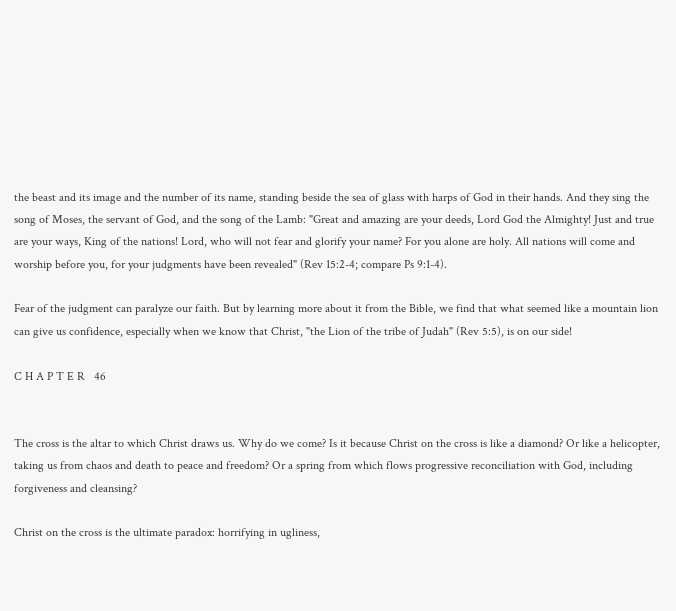the beast and its image and the number of its name, standing beside the sea of glass with harps of God in their hands. And they sing the song of Moses, the servant of God, and the song of the Lamb: "Great and amazing are your deeds, Lord God the Almighty! Just and true are your ways, King of the nations! Lord, who will not fear and glorify your name? For you alone are holy. All nations will come and worship before you, for your judgments have been revealed" (Rev 15:2-4; compare Ps 9:1-4).

Fear of the judgment can paralyze our faith. But by learning more about it from the Bible, we find that what seemed like a mountain lion can give us confidence, especially when we know that Christ, "the Lion of the tribe of Judah" (Rev 5:5), is on our side!

C H A P T E R   46


The cross is the altar to which Christ draws us. Why do we come? Is it because Christ on the cross is like a diamond? Or like a helicopter, taking us from chaos and death to peace and freedom? Or a spring from which flows progressive reconciliation with God, including forgiveness and cleansing?

Christ on the cross is the ultimate paradox: horrifying in ugliness,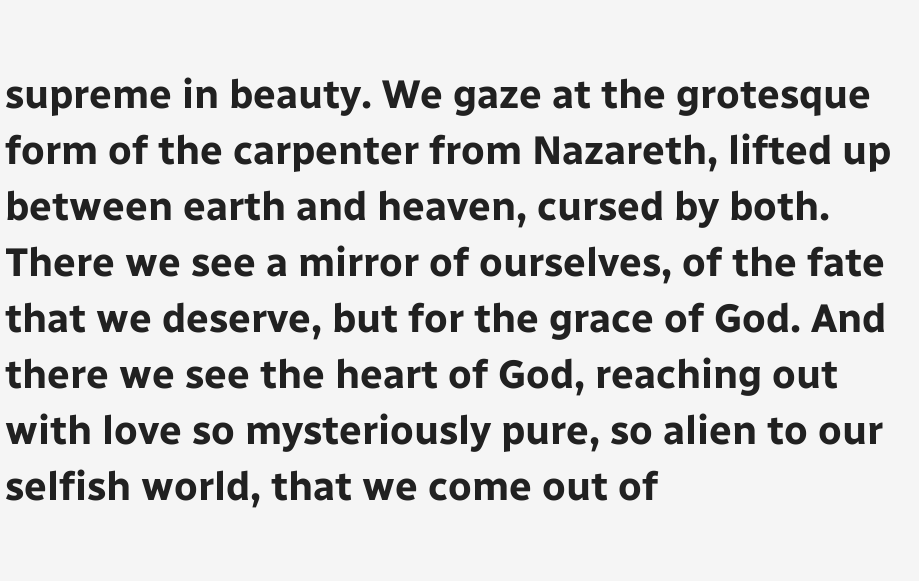supreme in beauty. We gaze at the grotesque form of the carpenter from Nazareth, lifted up between earth and heaven, cursed by both. There we see a mirror of ourselves, of the fate that we deserve, but for the grace of God. And there we see the heart of God, reaching out with love so mysteriously pure, so alien to our selfish world, that we come out of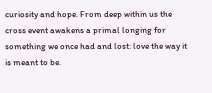curiosity and hope. From deep within us the cross event awakens a primal longing for something we once had and lost: love the way it is meant to be.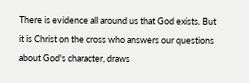There is evidence all around us that God exists. But it is Christ on the cross who answers our questions about God's character, draws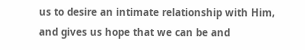us to desire an intimate relationship with Him, and gives us hope that we can be and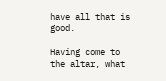have all that is good.

Having come to the altar, what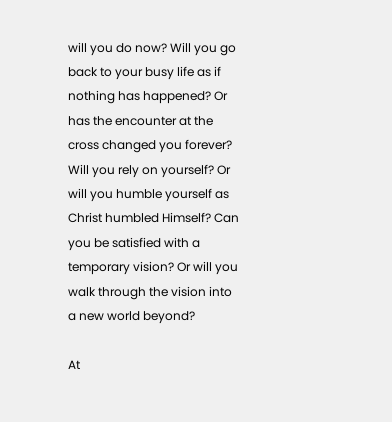will you do now? Will you go back to your busy life as if nothing has happened? Or has the encounter at the cross changed you forever? Will you rely on yourself? Or will you humble yourself as Christ humbled Himself? Can you be satisfied with a temporary vision? Or will you walk through the vision into a new world beyond?

At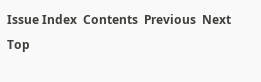Issue Index  Contents  Previous  Next  Top